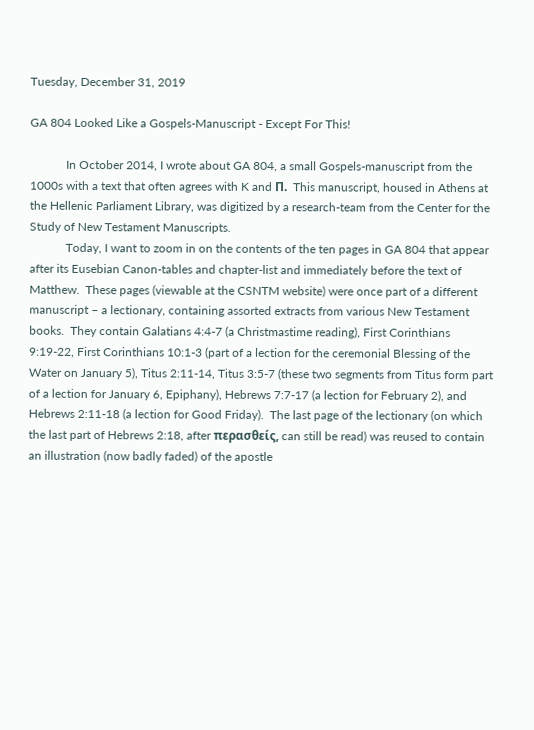Tuesday, December 31, 2019

GA 804 Looked Like a Gospels-Manuscript - Except For This!

            In October 2014, I wrote about GA 804, a small Gospels-manuscript from the 1000s with a text that often agrees with K and Π.  This manuscript, housed in Athens at the Hellenic Parliament Library, was digitized by a research-team from the Center for the Study of New Testament Manuscripts.
            Today, I want to zoom in on the contents of the ten pages in GA 804 that appear after its Eusebian Canon-tables and chapter-list and immediately before the text of Matthew.  These pages (viewable at the CSNTM website) were once part of a different manuscript – a lectionary, containing assorted extracts from various New Testament books.  They contain Galatians 4:4-7 (a Christmastime reading), First Corinthians 9:19-22, First Corinthians 10:1-3 (part of a lection for the ceremonial Blessing of the Water on January 5), Titus 2:11-14, Titus 3:5-7 (these two segments from Titus form part of a lection for January 6, Epiphany), Hebrews 7:7-17 (a lection for February 2), and Hebrews 2:11-18 (a lection for Good Friday).  The last page of the lectionary (on which the last part of Hebrews 2:18, after περασθείς, can still be read) was reused to contain an illustration (now badly faded) of the apostle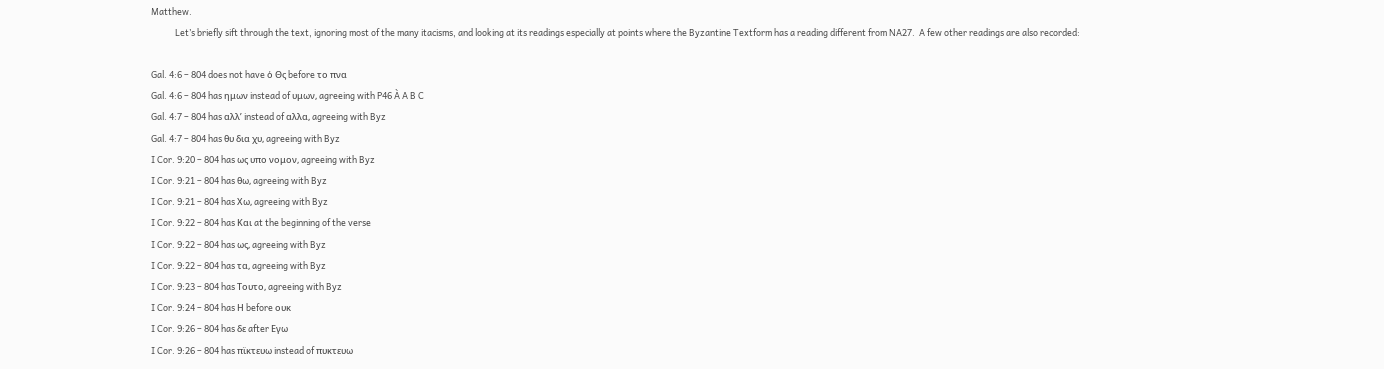Matthew.
            Let’s briefly sift through the text, ignoring most of the many itacisms, and looking at its readings especially at points where the Byzantine Textform has a reading different from NA27.  A few other readings are also recorded:

Gal. 4:6 – 804 does not have ὁ Θς before το πνα
Gal. 4:6 – 804 has ημων instead of υμων, agreeing with P46 À A B C
Gal. 4:7 – 804 has αλλ’ instead of αλλα, agreeing with Byz
Gal. 4:7 – 804 has θυ δια χυ, agreeing with Byz
I Cor. 9:20 – 804 has ως υπο νομον, agreeing with Byz
I Cor. 9:21 – 804 has θω, agreeing with Byz
I Cor. 9:21 – 804 has Χω, agreeing with Byz
I Cor. 9:22 – 804 has Και at the beginning of the verse
I Cor. 9:22 – 804 has ως, agreeing with Byz
I Cor. 9:22 – 804 has τα, agreeing with Byz
I Cor. 9:23 – 804 has Τουτο, agreeing with Byz
I Cor. 9:24 – 804 has Η before ουκ
I Cor. 9:26 – 804 has δε after Εγω
I Cor. 9:26 – 804 has πϊκτευω instead of πυκτευω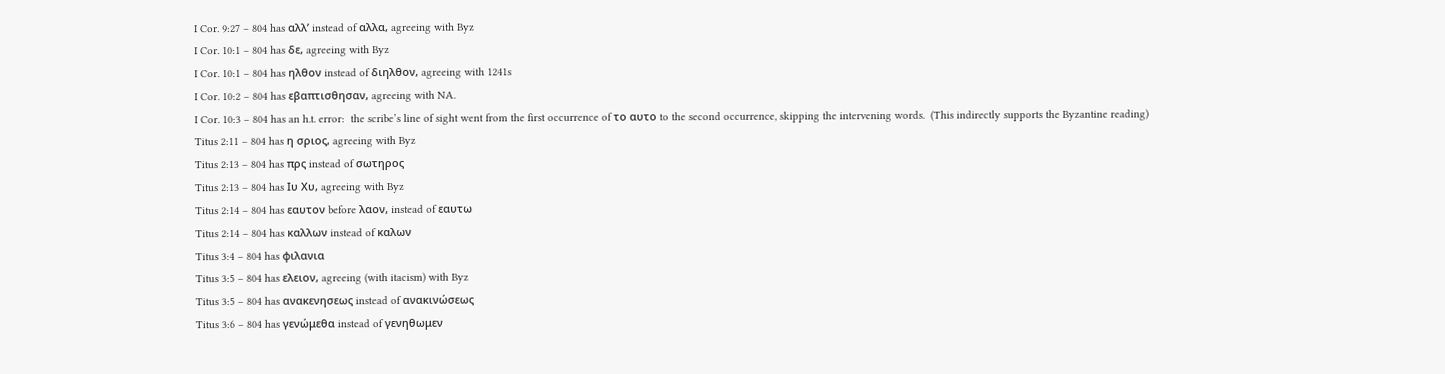I Cor. 9:27 – 804 has αλλ’ instead of αλλα, agreeing with Byz
I Cor. 10:1 – 804 has δε, agreeing with Byz
I Cor. 10:1 – 804 has ηλθον instead of διηλθον, agreeing with 1241s
I Cor. 10:2 – 804 has εβαπτισθησαν, agreeing with NA.
I Cor. 10:3 – 804 has an h.t. error:  the scribe’s line of sight went from the first occurrence of το αυτο to the second occurrence, skipping the intervening words.  (This indirectly supports the Byzantine reading)
Titus 2:11 – 804 has η σριος, agreeing with Byz
Titus 2:13 – 804 has πρς instead of σωτηρος
Titus 2:13 – 804 has Ιυ Χυ, agreeing with Byz
Titus 2:14 – 804 has εαυτον before λαον, instead of εαυτω
Titus 2:14 – 804 has καλλων instead of καλων
Titus 3:4 – 804 has φιλανια
Titus 3:5 – 804 has ελειον, agreeing (with itacism) with Byz
Titus 3:5 – 804 has ανακενησεως instead of ανακινώσεως
Titus 3:6 – 804 has γενώμεθα instead of γενηθωμεν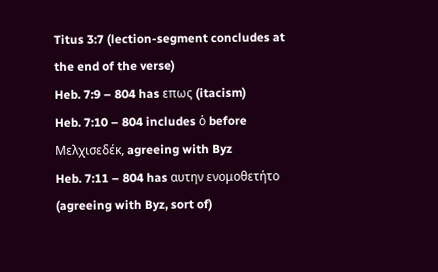Titus 3:7 (lection-segment concludes at the end of the verse)
Heb. 7:9 – 804 has επως (itacism)
Heb. 7:10 – 804 includes ὁ before Μελχισεδέκ, agreeing with Byz
Heb. 7:11 – 804 has αυτην ενομοθετήτο (agreeing with Byz, sort of)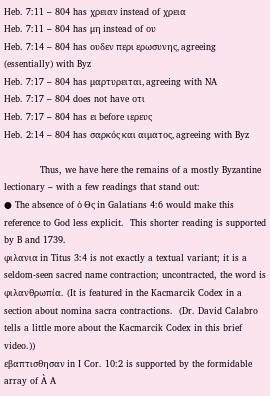Heb. 7:11 – 804 has χρειαν instead of χρεια
Heb. 7:11 – 804 has μη instead of ου
Heb. 7:14 – 804 has ουδεν περι ερωσυνης, agreeing (essentially) with Byz
Heb. 7:17 – 804 has μαρτυρειται, agreeing with NA
Heb. 7:17 – 804 does not have οτι
Heb. 7:17 – 804 has ει before ιερευς
Heb. 2:14 – 804 has σαρκός και αιματος, agreeing with Byz

            Thus, we have here the remains of a mostly Byzantine lectionary – with a few readings that stand out:
● The absence of ὁ Θς in Galatians 4:6 would make this reference to God less explicit.  This shorter reading is supported by B and 1739.
φιλανια in Titus 3:4 is not exactly a textual variant; it is a seldom-seen sacred name contraction; uncontracted, the word is φιλανθρωπία.  (It is featured in the Kacmarcik Codex in a section about nomina sacra contractions.  (Dr. David Calabro tells a little more about the Kacmarcik Codex in this brief video.))
εβαπτισθησαν in I Cor. 10:2 is supported by the formidable array of À A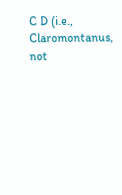C D (i.e., Claromontanus, not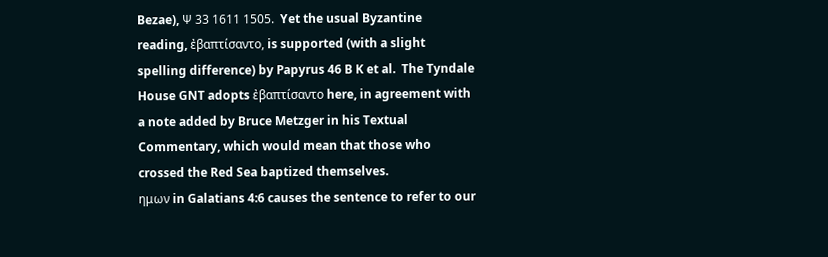Bezae), Ψ 33 1611 1505.  Yet the usual Byzantine reading, ἐβαπτίσαντο, is supported (with a slight spelling difference) by Papyrus 46 B K et al.  The Tyndale House GNT adopts ἐβαπτίσαντο here, in agreement with a note added by Bruce Metzger in his Textual Commentary, which would mean that those who crossed the Red Sea baptized themselves.
ημων in Galatians 4:6 causes the sentence to refer to our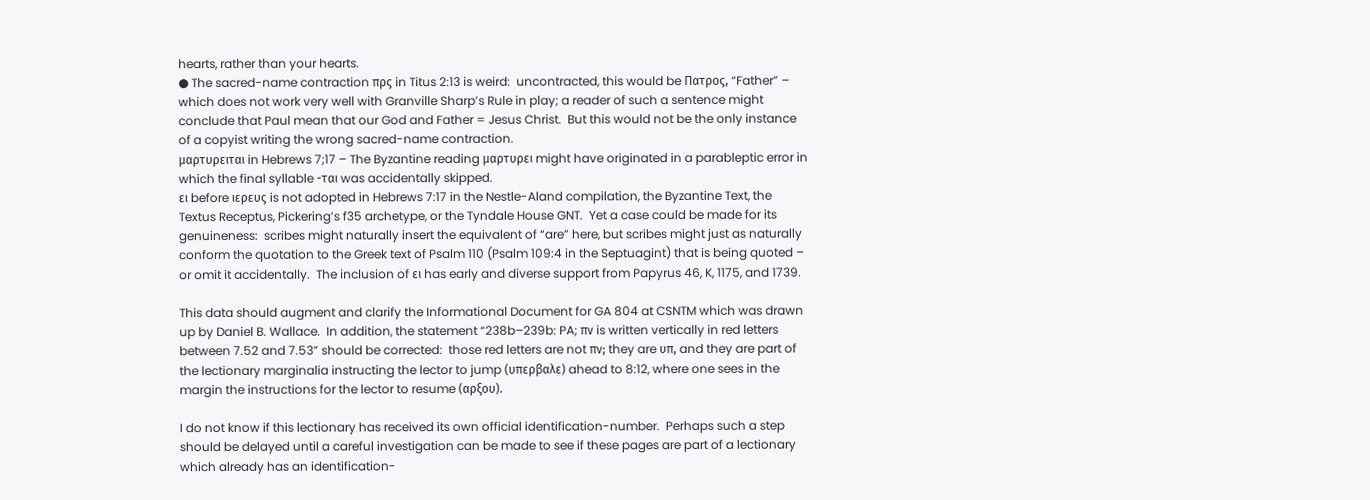hearts, rather than your hearts.
● The sacred-name contraction πρς in Titus 2:13 is weird:  uncontracted, this would be Πατρος, “Father” – which does not work very well with Granville Sharp’s Rule in play; a reader of such a sentence might conclude that Paul mean that our God and Father = Jesus Christ.  But this would not be the only instance of a copyist writing the wrong sacred-name contraction.
μαρτυρειται in Hebrews 7;17 – The Byzantine reading μαρτυρει might have originated in a parableptic error in which the final syllable -ται was accidentally skipped.
ει before ιερευς is not adopted in Hebrews 7:17 in the Nestle-Aland compilation, the Byzantine Text, the Textus Receptus, Pickering’s f35 archetype, or the Tyndale House GNT.  Yet a case could be made for its genuineness:  scribes might naturally insert the equivalent of “are” here, but scribes might just as naturally conform the quotation to the Greek text of Psalm 110 (Psalm 109:4 in the Septuagint) that is being quoted – or omit it accidentally.  The inclusion of ει has early and diverse support from Papyrus 46, K, 1175, and 1739.

This data should augment and clarify the Informational Document for GA 804 at CSNTM which was drawn up by Daniel B. Wallace.  In addition, the statement “238b–239b: PA; πν is written vertically in red letters between 7.52 and 7.53” should be corrected:  those red letters are not πν; they are υπ, and they are part of the lectionary marginalia instructing the lector to jump (υπερβαλε) ahead to 8:12, where one sees in the margin the instructions for the lector to resume (αρξου).

I do not know if this lectionary has received its own official identification-number.  Perhaps such a step should be delayed until a careful investigation can be made to see if these pages are part of a lectionary which already has an identification-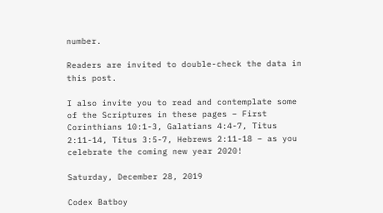number.

Readers are invited to double-check the data in this post.

I also invite you to read and contemplate some of the Scriptures in these pages – First Corinthians 10:1-3, Galatians 4:4-7, Titus 2:11-14, Titus 3:5-7, Hebrews 2:11-18 – as you celebrate the coming new year 2020!

Saturday, December 28, 2019

Codex Batboy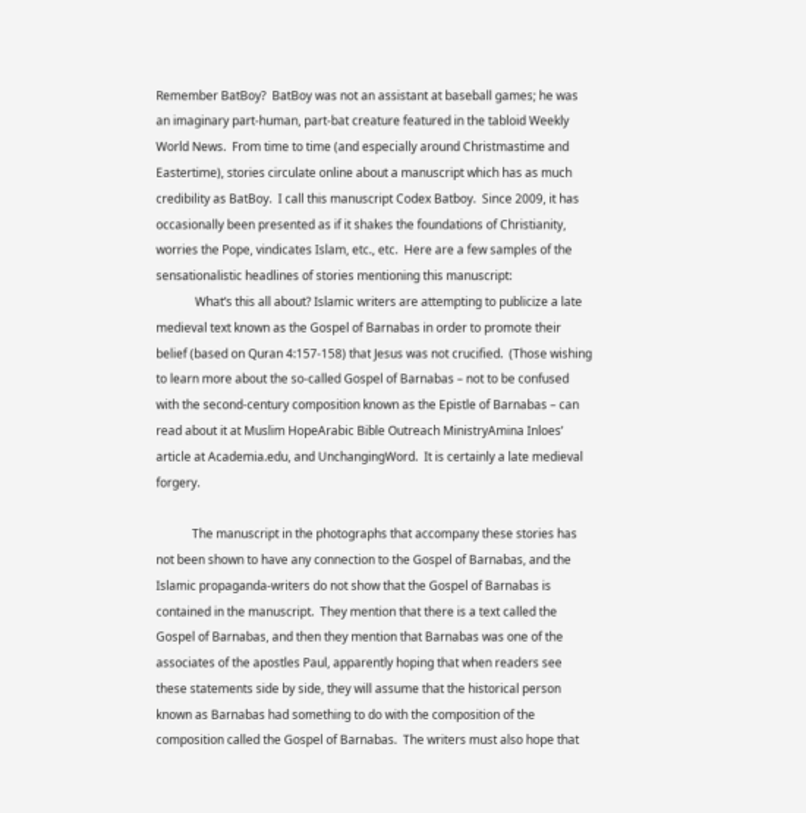Remember BatBoy?  BatBoy was not an assistant at baseball games; he was an imaginary part-human, part-bat creature featured in the tabloid Weekly World News.  From time to time (and especially around Christmastime and Eastertime), stories circulate online about a manuscript which has as much credibility as BatBoy.  I call this manuscript Codex Batboy.  Since 2009, it has occasionally been presented as if it shakes the foundations of Christianity, worries the Pope, vindicates Islam, etc., etc.  Here are a few samples of the sensationalistic headlines of stories mentioning this manuscript:
             What’s this all about? Islamic writers are attempting to publicize a late medieval text known as the Gospel of Barnabas in order to promote their belief (based on Quran 4:157-158) that Jesus was not crucified.  (Those wishing to learn more about the so-called Gospel of Barnabas – not to be confused with the second-century composition known as the Epistle of Barnabas – can read about it at Muslim HopeArabic Bible Outreach MinistryAmina Inloes’ article at Academia.edu, and UnchangingWord.  It is certainly a late medieval forgery.

            The manuscript in the photographs that accompany these stories has not been shown to have any connection to the Gospel of Barnabas, and the Islamic propaganda-writers do not show that the Gospel of Barnabas is contained in the manuscript.  They mention that there is a text called the Gospel of Barnabas, and then they mention that Barnabas was one of the associates of the apostles Paul, apparently hoping that when readers see these statements side by side, they will assume that the historical person known as Barnabas had something to do with the composition of the composition called the Gospel of Barnabas.  The writers must also hope that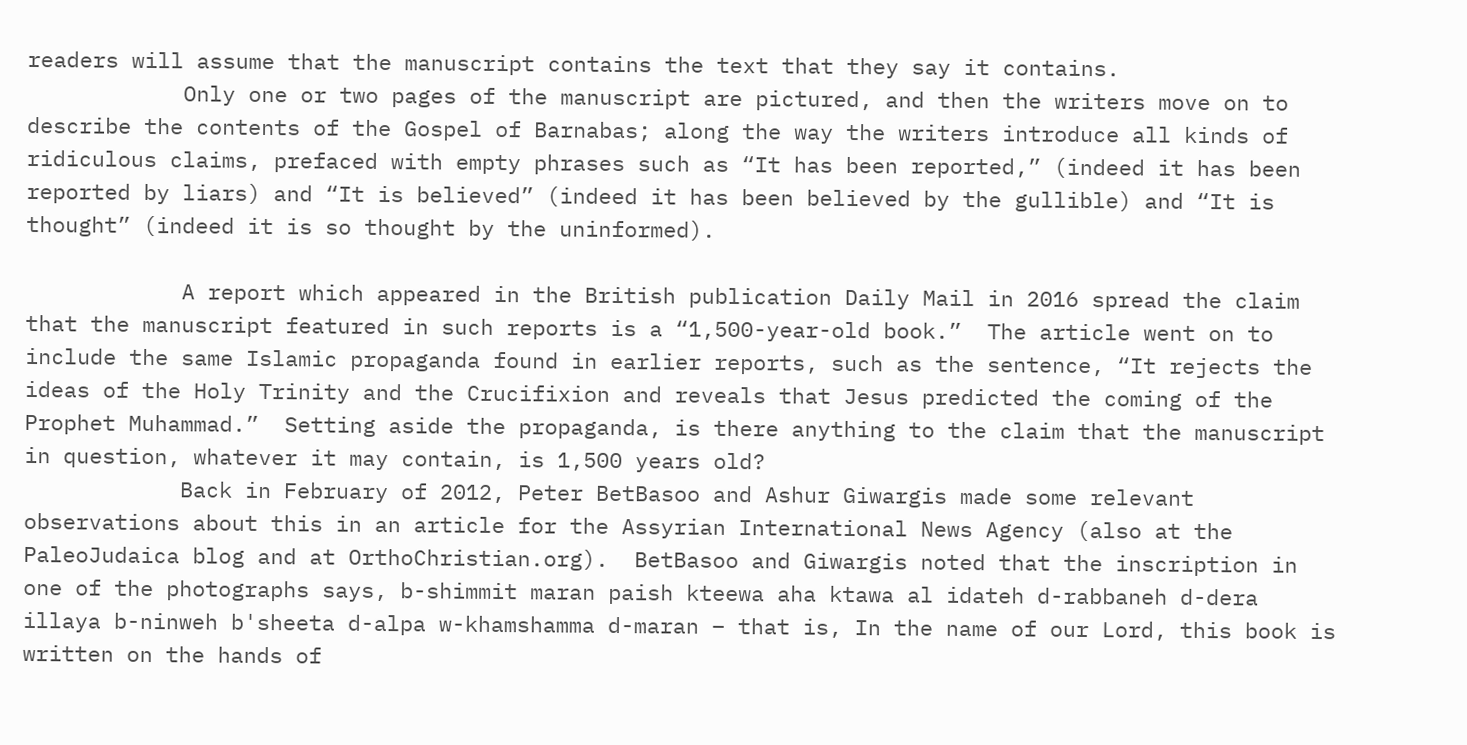readers will assume that the manuscript contains the text that they say it contains.
            Only one or two pages of the manuscript are pictured, and then the writers move on to describe the contents of the Gospel of Barnabas; along the way the writers introduce all kinds of ridiculous claims, prefaced with empty phrases such as “It has been reported,” (indeed it has been reported by liars) and “It is believed” (indeed it has been believed by the gullible) and “It is thought” (indeed it is so thought by the uninformed).

            A report which appeared in the British publication Daily Mail in 2016 spread the claim that the manuscript featured in such reports is a “1,500-year-old book.”  The article went on to include the same Islamic propaganda found in earlier reports, such as the sentence, “It rejects the ideas of the Holy Trinity and the Crucifixion and reveals that Jesus predicted the coming of the Prophet Muhammad.”  Setting aside the propaganda, is there anything to the claim that the manuscript in question, whatever it may contain, is 1,500 years old?
            Back in February of 2012, Peter BetBasoo and Ashur Giwargis made some relevant observations about this in an article for the Assyrian International News Agency (also at the PaleoJudaica blog and at OrthoChristian.org).  BetBasoo and Giwargis noted that the inscription in one of the photographs says, b-shimmit maran paish kteewa aha ktawa al idateh d-rabbaneh d-dera illaya b-ninweh b'sheeta d-alpa w-khamshamma d-maran – that is, In the name of our Lord, this book is written on the hands of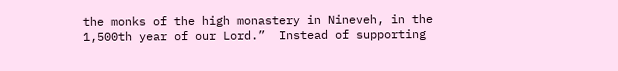the monks of the high monastery in Nineveh, in the 1,500th year of our Lord.”  Instead of supporting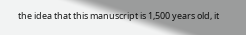the idea that this manuscript is 1,500 years old, it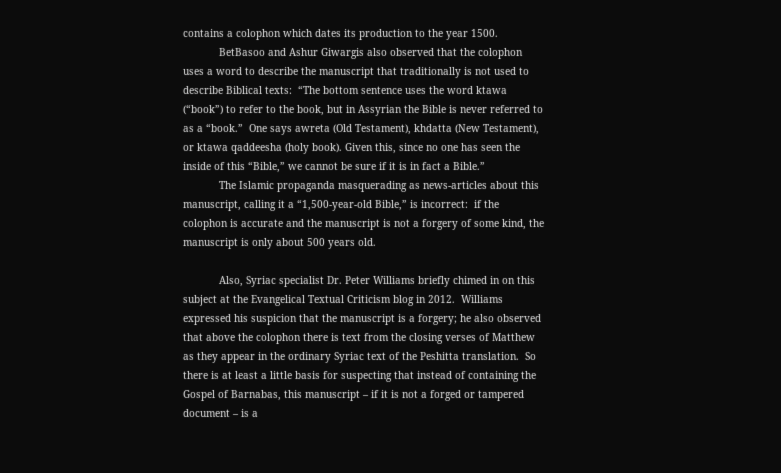contains a colophon which dates its production to the year 1500.
            BetBasoo and Ashur Giwargis also observed that the colophon uses a word to describe the manuscript that traditionally is not used to describe Biblical texts:  “The bottom sentence uses the word ktawa (“book”) to refer to the book, but in Assyrian the Bible is never referred to as a “book.”  One says awreta (Old Testament), khdatta (New Testament), or ktawa qaddeesha (holy book). Given this, since no one has seen the inside of this “Bible,” we cannot be sure if it is in fact a Bible.”
            The Islamic propaganda masquerading as news-articles about this manuscript, calling it a “1,500-year-old Bible,” is incorrect:  if the colophon is accurate and the manuscript is not a forgery of some kind, the manuscript is only about 500 years old.

            Also, Syriac specialist Dr. Peter Williams briefly chimed in on this subject at the Evangelical Textual Criticism blog in 2012.  Williams expressed his suspicion that the manuscript is a forgery; he also observed that above the colophon there is text from the closing verses of Matthew as they appear in the ordinary Syriac text of the Peshitta translation.  So there is at least a little basis for suspecting that instead of containing the Gospel of Barnabas, this manuscript – if it is not a forged or tampered document – is a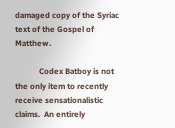damaged copy of the Syriac text of the Gospel of Matthew.

            Codex Batboy is not the only item to recently receive sensationalistic claims.  An entirely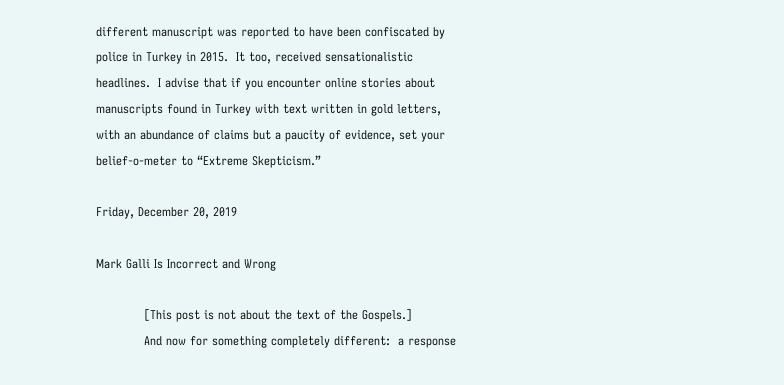different manuscript was reported to have been confiscated by police in Turkey in 2015.  It too, received sensationalistic headlines.  I advise that if you encounter online stories about manuscripts found in Turkey with text written in gold letters, with an abundance of claims but a paucity of evidence, set your belief-o-meter to “Extreme Skepticism.”

Friday, December 20, 2019

Mark Galli Is Incorrect and Wrong

            [This post is not about the text of the Gospels.]
            And now for something completely different:  a response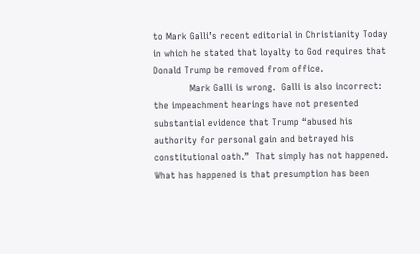to Mark Galli’s recent editorial in Christianity Today in which he stated that loyalty to God requires that Donald Trump be removed from office.
            Mark Galli is wrong.  Galli is also incorrect:  the impeachment hearings have not presented substantial evidence that Trump “abused his authority for personal gain and betrayed his constitutional oath.”  That simply has not happened.  What has happened is that presumption has been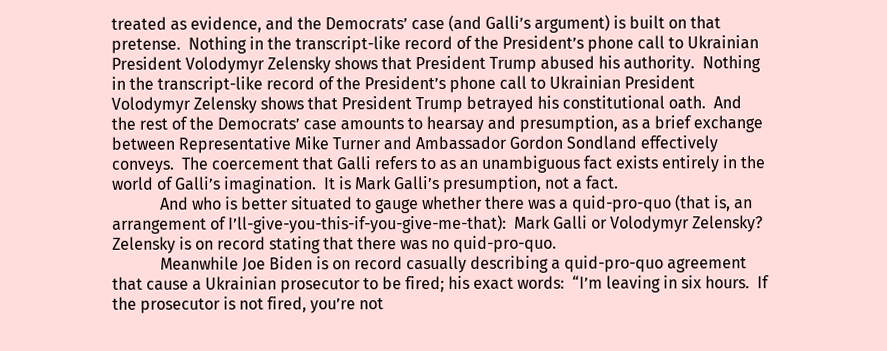treated as evidence, and the Democrats’ case (and Galli’s argument) is built on that pretense.  Nothing in the transcript-like record of the President’s phone call to Ukrainian President Volodymyr Zelensky shows that President Trump abused his authority.  Nothing in the transcript-like record of the President’s phone call to Ukrainian President Volodymyr Zelensky shows that President Trump betrayed his constitutional oath.  And the rest of the Democrats’ case amounts to hearsay and presumption, as a brief exchange between Representative Mike Turner and Ambassador Gordon Sondland effectively conveys.  The coercement that Galli refers to as an unambiguous fact exists entirely in the world of Galli’s imagination.  It is Mark Galli’s presumption, not a fact.
            And who is better situated to gauge whether there was a quid-pro-quo (that is, an arrangement of I’ll-give-you-this-if-you-give-me-that):  Mark Galli or Volodymyr Zelensky?  Zelensky is on record stating that there was no quid-pro-quo.
            Meanwhile Joe Biden is on record casually describing a quid-pro-quo agreement that cause a Ukrainian prosecutor to be fired; his exact words:  “I’m leaving in six hours.  If the prosecutor is not fired, you’re not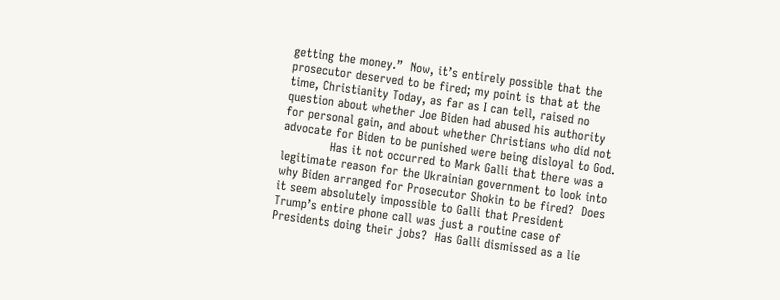getting the money.”  Now, it’s entirely possible that the prosecutor deserved to be fired; my point is that at the time, Christianity Today, as far as I can tell, raised no question about whether Joe Biden had abused his authority for personal gain, and about whether Christians who did not advocate for Biden to be punished were being disloyal to God.
            Has it not occurred to Mark Galli that there was a legitimate reason for the Ukrainian government to look into why Biden arranged for Prosecutor Shokin to be fired?  Does it seem absolutely impossible to Galli that President Trump’s entire phone call was just a routine case of Presidents doing their jobs?  Has Galli dismissed as a lie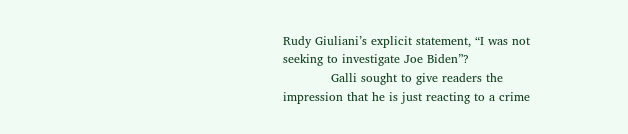Rudy Giuliani’s explicit statement, “I was not seeking to investigate Joe Biden”?
            Galli sought to give readers the impression that he is just reacting to a crime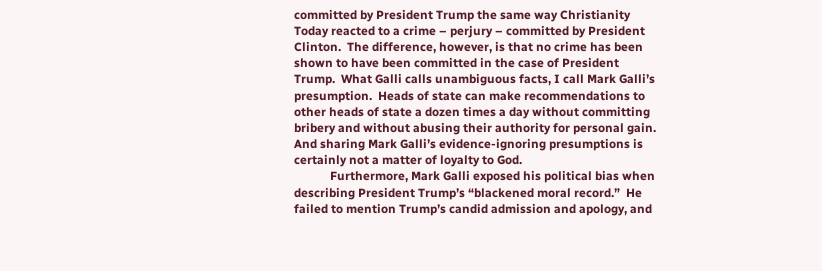committed by President Trump the same way Christianity Today reacted to a crime – perjury – committed by President Clinton.  The difference, however, is that no crime has been shown to have been committed in the case of President Trump.  What Galli calls unambiguous facts, I call Mark Galli’s presumption.  Heads of state can make recommendations to other heads of state a dozen times a day without committing bribery and without abusing their authority for personal gain.  And sharing Mark Galli’s evidence-ignoring presumptions is certainly not a matter of loyalty to God.
            Furthermore, Mark Galli exposed his political bias when describing President Trump’s “blackened moral record.”  He failed to mention Trump’s candid admission and apology, and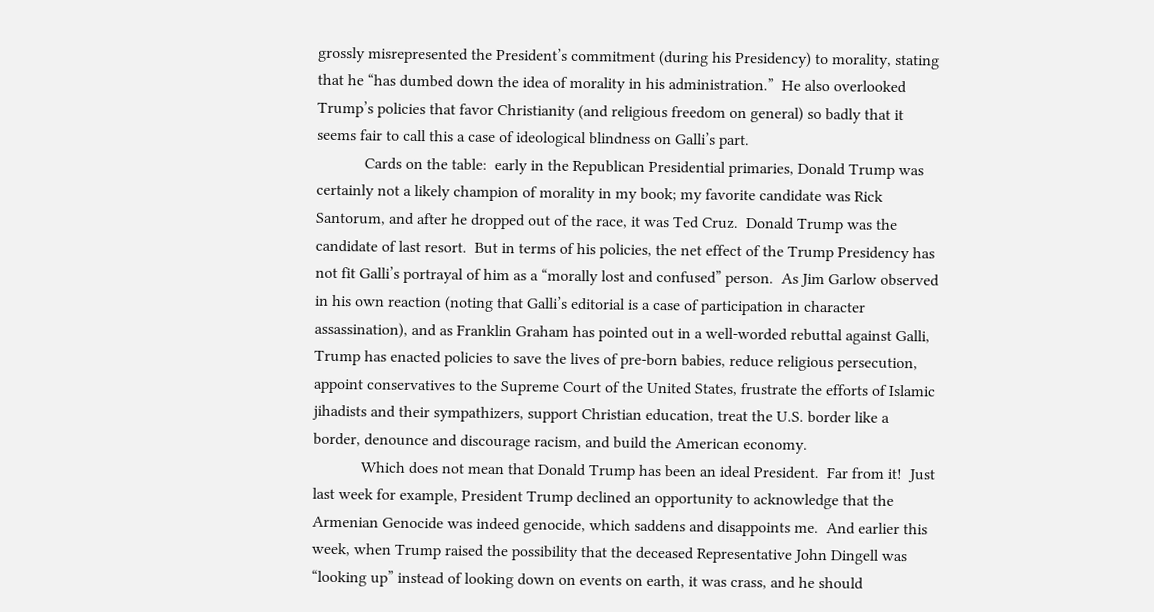grossly misrepresented the President’s commitment (during his Presidency) to morality, stating that he “has dumbed down the idea of morality in his administration.”  He also overlooked Trump’s policies that favor Christianity (and religious freedom on general) so badly that it seems fair to call this a case of ideological blindness on Galli’s part.
            Cards on the table:  early in the Republican Presidential primaries, Donald Trump was certainly not a likely champion of morality in my book; my favorite candidate was Rick Santorum, and after he dropped out of the race, it was Ted Cruz.  Donald Trump was the candidate of last resort.  But in terms of his policies, the net effect of the Trump Presidency has not fit Galli’s portrayal of him as a “morally lost and confused” person.  As Jim Garlow observed in his own reaction (noting that Galli’s editorial is a case of participation in character assassination), and as Franklin Graham has pointed out in a well-worded rebuttal against Galli, Trump has enacted policies to save the lives of pre-born babies, reduce religious persecution, appoint conservatives to the Supreme Court of the United States, frustrate the efforts of Islamic jihadists and their sympathizers, support Christian education, treat the U.S. border like a border, denounce and discourage racism, and build the American economy.
            Which does not mean that Donald Trump has been an ideal President.  Far from it!  Just last week for example, President Trump declined an opportunity to acknowledge that the Armenian Genocide was indeed genocide, which saddens and disappoints me.  And earlier this week, when Trump raised the possibility that the deceased Representative John Dingell was “looking up” instead of looking down on events on earth, it was crass, and he should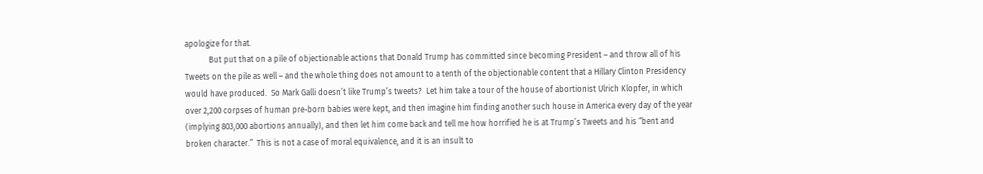apologize for that.
            But put that on a pile of objectionable actions that Donald Trump has committed since becoming President – and throw all of his Tweets on the pile as well – and the whole thing does not amount to a tenth of the objectionable content that a Hillary Clinton Presidency would have produced.  So Mark Galli doesn’t like Trump’s tweets?  Let him take a tour of the house of abortionist Ulrich Klopfer, in which over 2,200 corpses of human pre-born babies were kept, and then imagine him finding another such house in America every day of the year (implying 803,000 abortions annually), and then let him come back and tell me how horrified he is at Trump’s Tweets and his “bent and broken character.”  This is not a case of moral equivalence, and it is an insult to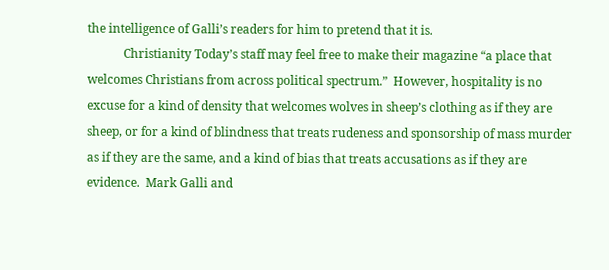the intelligence of Galli’s readers for him to pretend that it is.
            Christianity Today’s staff may feel free to make their magazine “a place that welcomes Christians from across political spectrum.”  However, hospitality is no excuse for a kind of density that welcomes wolves in sheep’s clothing as if they are sheep, or for a kind of blindness that treats rudeness and sponsorship of mass murder as if they are the same, and a kind of bias that treats accusations as if they are evidence.  Mark Galli and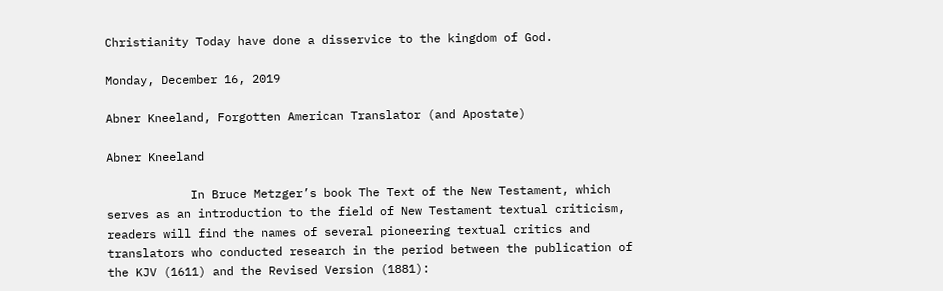Christianity Today have done a disservice to the kingdom of God.

Monday, December 16, 2019

Abner Kneeland, Forgotten American Translator (and Apostate)

Abner Kneeland

            In Bruce Metzger’s book The Text of the New Testament, which serves as an introduction to the field of New Testament textual criticism, readers will find the names of several pioneering textual critics and translators who conducted research in the period between the publication of the KJV (1611) and the Revised Version (1881):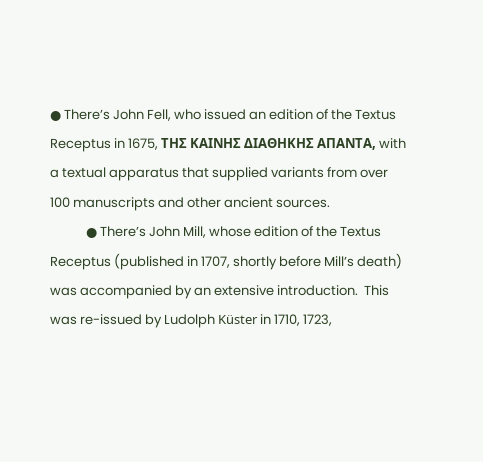● There’s John Fell, who issued an edition of the Textus Receptus in 1675, ΤΗΣ ΚΑΙΝΗΣ ΔΙΑΘΗΚΗΣ ΑΠΑΝΤΑ, with a textual apparatus that supplied variants from over 100 manuscripts and other ancient sources.
            ● There’s John Mill, whose edition of the Textus Receptus (published in 1707, shortly before Mill’s death) was accompanied by an extensive introduction.  This was re-issued by Ludolph Küster in 1710, 1723,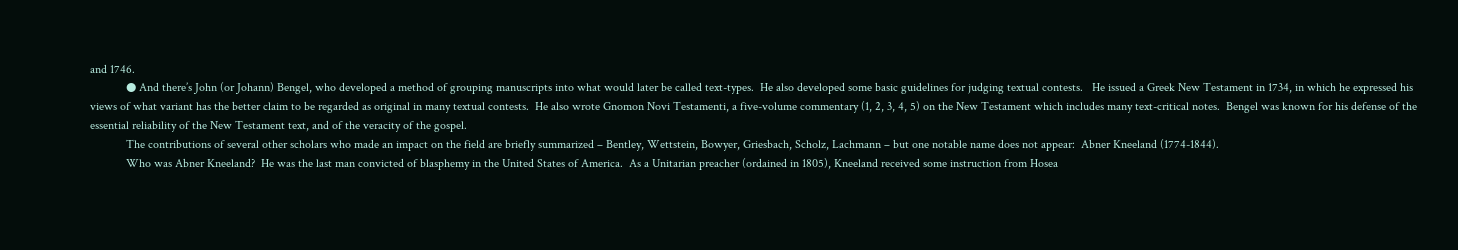and 1746.
            ● And there’s John (or Johann) Bengel, who developed a method of grouping manuscripts into what would later be called text-types.  He also developed some basic guidelines for judging textual contests.   He issued a Greek New Testament in 1734, in which he expressed his views of what variant has the better claim to be regarded as original in many textual contests.  He also wrote Gnomon Novi Testamenti, a five-volume commentary (1, 2, 3, 4, 5) on the New Testament which includes many text-critical notes.  Bengel was known for his defense of the essential reliability of the New Testament text, and of the veracity of the gospel.
            The contributions of several other scholars who made an impact on the field are briefly summarized – Bentley, Wettstein, Bowyer, Griesbach, Scholz, Lachmann – but one notable name does not appear:  Abner Kneeland (1774-1844).
            Who was Abner Kneeland?  He was the last man convicted of blasphemy in the United States of America.  As a Unitarian preacher (ordained in 1805), Kneeland received some instruction from Hosea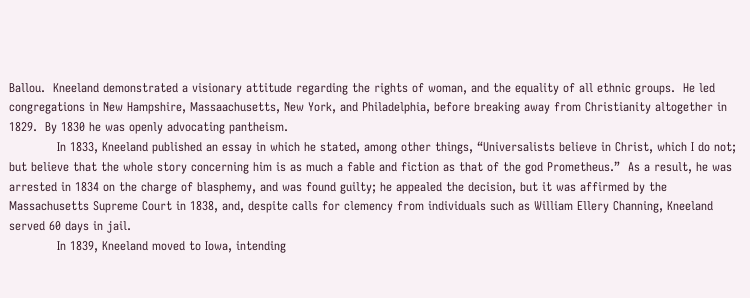Ballou.  Kneeland demonstrated a visionary attitude regarding the rights of woman, and the equality of all ethnic groups.  He led congregations in New Hampshire, Massaachusetts, New York, and Philadelphia, before breaking away from Christianity altogether in 1829.  By 1830 he was openly advocating pantheism.
            In 1833, Kneeland published an essay in which he stated, among other things, “Universalists believe in Christ, which I do not; but believe that the whole story concerning him is as much a fable and fiction as that of the god Prometheus.”  As a result, he was arrested in 1834 on the charge of blasphemy, and was found guilty; he appealed the decision, but it was affirmed by the Massachusetts Supreme Court in 1838, and, despite calls for clemency from individuals such as William Ellery Channing, Kneeland served 60 days in jail.
            In 1839, Kneeland moved to Iowa, intending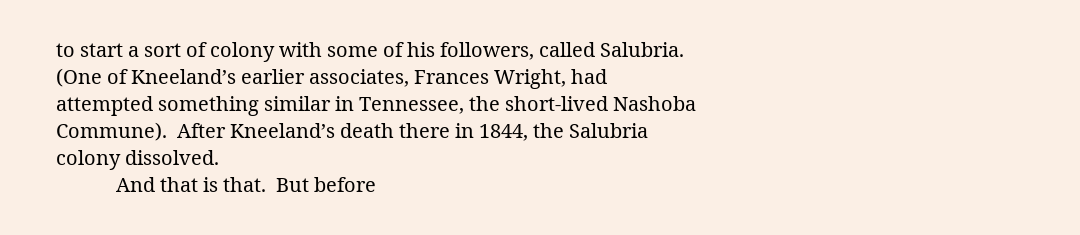to start a sort of colony with some of his followers, called Salubria.  (One of Kneeland’s earlier associates, Frances Wright, had attempted something similar in Tennessee, the short-lived Nashoba Commune).  After Kneeland’s death there in 1844, the Salubria colony dissolved.
            And that is that.  But before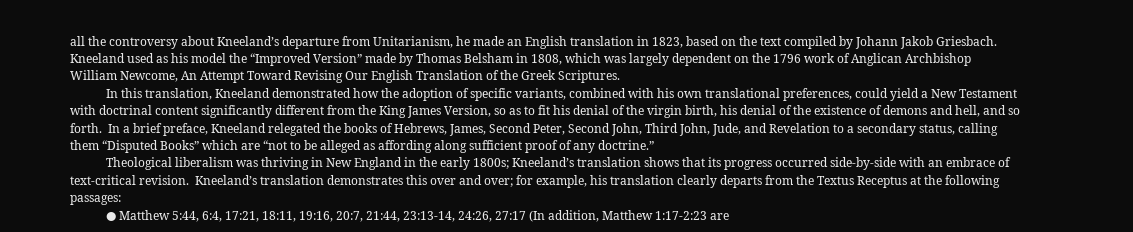all the controversy about Kneeland’s departure from Unitarianism, he made an English translation in 1823, based on the text compiled by Johann Jakob Griesbach.  Kneeland used as his model the “Improved Version” made by Thomas Belsham in 1808, which was largely dependent on the 1796 work of Anglican Archbishop William Newcome, An Attempt Toward Revising Our English Translation of the Greek Scriptures.
            In this translation, Kneeland demonstrated how the adoption of specific variants, combined with his own translational preferences, could yield a New Testament with doctrinal content significantly different from the King James Version, so as to fit his denial of the virgin birth, his denial of the existence of demons and hell, and so forth.  In a brief preface, Kneeland relegated the books of Hebrews, James, Second Peter, Second John, Third John, Jude, and Revelation to a secondary status, calling them “Disputed Books” which are “not to be alleged as affording along sufficient proof of any doctrine.”
            Theological liberalism was thriving in New England in the early 1800s; Kneeland’s translation shows that its progress occurred side-by-side with an embrace of text-critical revision.  Kneeland’s translation demonstrates this over and over; for example, his translation clearly departs from the Textus Receptus at the following passages:
            ● Matthew 5:44, 6:4, 17:21, 18:11, 19:16, 20:7, 21:44, 23:13-14, 24:26, 27:17 (In addition, Matthew 1:17-2:23 are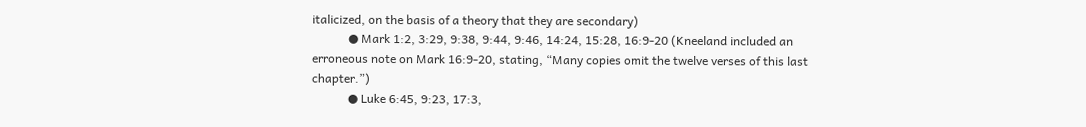italicized, on the basis of a theory that they are secondary)
            ● Mark 1:2, 3:29, 9:38, 9:44, 9:46, 14:24, 15:28, 16:9-20 (Kneeland included an erroneous note on Mark 16:9-20, stating, “Many copies omit the twelve verses of this last chapter.”)
            ● Luke 6:45, 9:23, 17:3,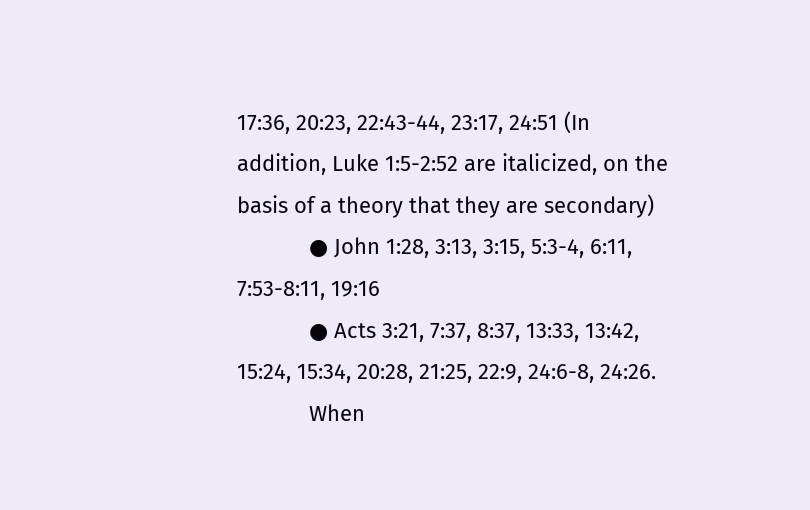17:36, 20:23, 22:43-44, 23:17, 24:51 (In addition, Luke 1:5-2:52 are italicized, on the basis of a theory that they are secondary)
            ● John 1:28, 3:13, 3:15, 5:3-4, 6:11, 7:53-8:11, 19:16
            ● Acts 3:21, 7:37, 8:37, 13:33, 13:42, 15:24, 15:34, 20:28, 21:25, 22:9, 24:6-8, 24:26.
            When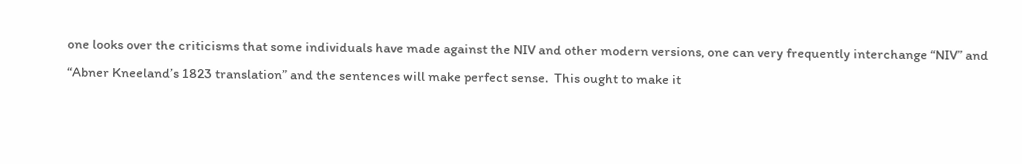one looks over the criticisms that some individuals have made against the NIV and other modern versions, one can very frequently interchange “NIV” and “Abner Kneeland’s 1823 translation” and the sentences will make perfect sense.  This ought to make it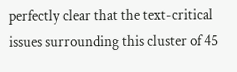perfectly clear that the text-critical issues surrounding this cluster of 45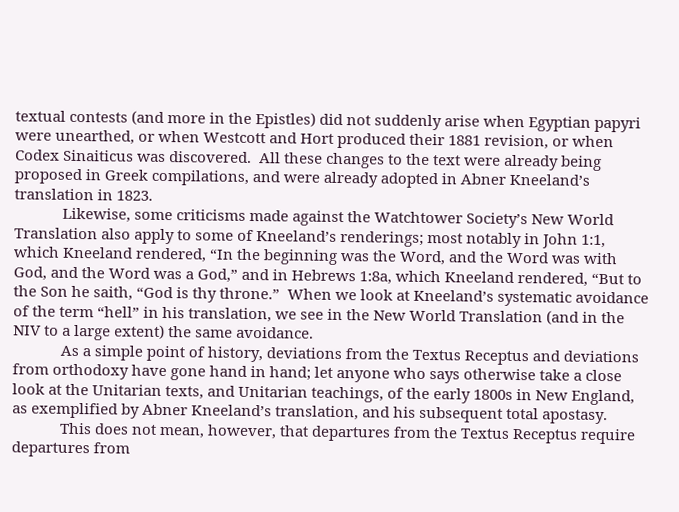textual contests (and more in the Epistles) did not suddenly arise when Egyptian papyri were unearthed, or when Westcott and Hort produced their 1881 revision, or when Codex Sinaiticus was discovered.  All these changes to the text were already being proposed in Greek compilations, and were already adopted in Abner Kneeland’s translation in 1823.
            Likewise, some criticisms made against the Watchtower Society’s New World Translation also apply to some of Kneeland’s renderings; most notably in John 1:1, which Kneeland rendered, “In the beginning was the Word, and the Word was with God, and the Word was a God,” and in Hebrews 1:8a, which Kneeland rendered, “But to the Son he saith, “God is thy throne.”  When we look at Kneeland’s systematic avoidance of the term “hell” in his translation, we see in the New World Translation (and in the NIV to a large extent) the same avoidance.
            As a simple point of history, deviations from the Textus Receptus and deviations from orthodoxy have gone hand in hand; let anyone who says otherwise take a close look at the Unitarian texts, and Unitarian teachings, of the early 1800s in New England, as exemplified by Abner Kneeland’s translation, and his subsequent total apostasy.
            This does not mean, however, that departures from the Textus Receptus require departures from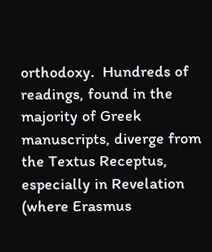orthodoxy.  Hundreds of readings, found in the majority of Greek manuscripts, diverge from the Textus Receptus, especially in Revelation (where Erasmus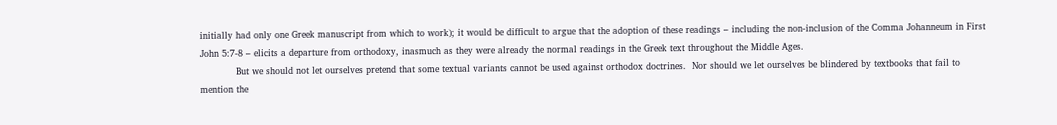initially had only one Greek manuscript from which to work); it would be difficult to argue that the adoption of these readings – including the non-inclusion of the Comma Johanneum in First John 5:7-8 – elicits a departure from orthodoxy, inasmuch as they were already the normal readings in the Greek text throughout the Middle Ages.
            But we should not let ourselves pretend that some textual variants cannot be used against orthodox doctrines.  Nor should we let ourselves be blindered by textbooks that fail to mention the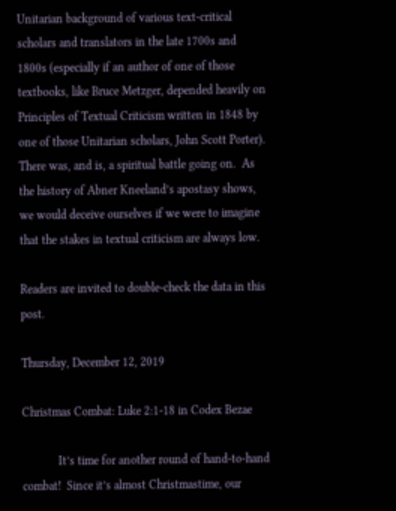Unitarian background of various text-critical scholars and translators in the late 1700s and 1800s (especially if an author of one of those textbooks, like Bruce Metzger, depended heavily on Principles of Textual Criticism written in 1848 by one of those Unitarian scholars, John Scott Porter). There was, and is, a spiritual battle going on.  As the history of Abner Kneeland’s apostasy shows, we would deceive ourselves if we were to imagine that the stakes in textual criticism are always low.

Readers are invited to double-check the data in this post.

Thursday, December 12, 2019

Christmas Combat: Luke 2:1-18 in Codex Bezae

            It’s time for another round of hand-to-hand combat!  Since it’s almost Christmastime, our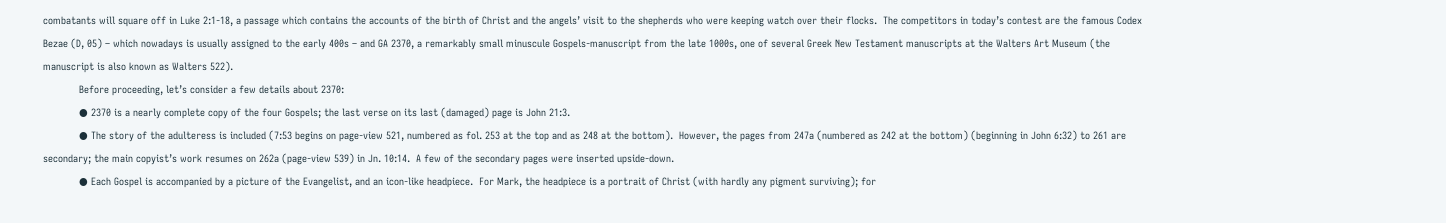combatants will square off in Luke 2:1-18, a passage which contains the accounts of the birth of Christ and the angels’ visit to the shepherds who were keeping watch over their flocks.  The competitors in today’s contest are the famous Codex Bezae (D, 05) – which nowadays is usually assigned to the early 400s – and GA 2370, a remarkably small minuscule Gospels-manuscript from the late 1000s, one of several Greek New Testament manuscripts at the Walters Art Museum (the manuscript is also known as Walters 522).
            Before proceeding, let’s consider a few details about 2370:
            ● 2370 is a nearly complete copy of the four Gospels; the last verse on its last (damaged) page is John 21:3.
            ● The story of the adulteress is included (7:53 begins on page-view 521, numbered as fol. 253 at the top and as 248 at the bottom).  However, the pages from 247a (numbered as 242 at the bottom) (beginning in John 6:32) to 261 are secondary; the main copyist’s work resumes on 262a (page-view 539) in Jn. 10:14.  A few of the secondary pages were inserted upside-down.
            ● Each Gospel is accompanied by a picture of the Evangelist, and an icon-like headpiece.  For Mark, the headpiece is a portrait of Christ (with hardly any pigment surviving); for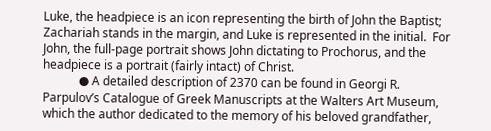Luke, the headpiece is an icon representing the birth of John the Baptist; Zachariah stands in the margin, and Luke is represented in the initial.  For John, the full-page portrait shows John dictating to Prochorus, and the headpiece is a portrait (fairly intact) of Christ.
            ● A detailed description of 2370 can be found in Georgi R. Parpulov’s Catalogue of Greek Manuscripts at the Walters Art Museum, which the author dedicated to the memory of his beloved grandfather,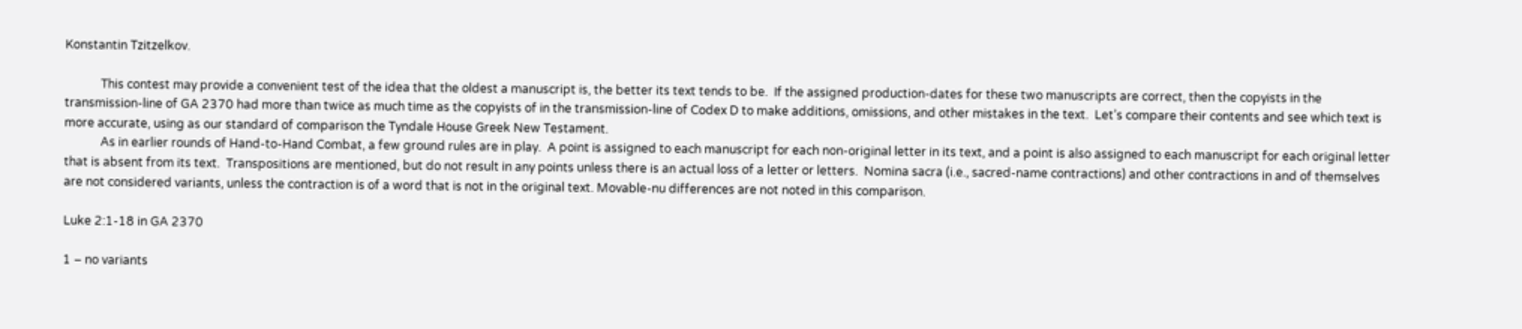Konstantin Tzitzelkov.

            This contest may provide a convenient test of the idea that the oldest a manuscript is, the better its text tends to be.  If the assigned production-dates for these two manuscripts are correct, then the copyists in the transmission-line of GA 2370 had more than twice as much time as the copyists of in the transmission-line of Codex D to make additions, omissions, and other mistakes in the text.  Let’s compare their contents and see which text is more accurate, using as our standard of comparison the Tyndale House Greek New Testament.
            As in earlier rounds of Hand-to-Hand Combat, a few ground rules are in play.  A point is assigned to each manuscript for each non-original letter in its text, and a point is also assigned to each manuscript for each original letter that is absent from its text.  Transpositions are mentioned, but do not result in any points unless there is an actual loss of a letter or letters.  Nomina sacra (i.e., sacred-name contractions) and other contractions in and of themselves are not considered variants, unless the contraction is of a word that is not in the original text. Movable-nu differences are not noted in this comparison.

Luke 2:1-18 in GA 2370

1 – no variants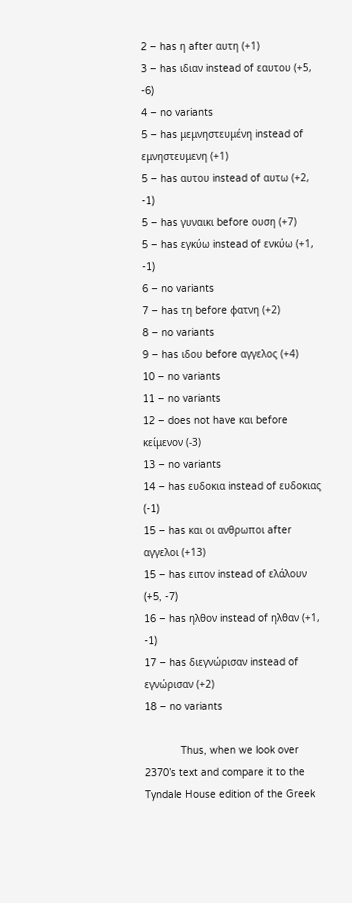2 – has η after αυτη (+1)
3 – has ιδιαν instead of εαυτου (+5, -6)
4 – no variants
5 – has μεμνηστευμένη instead of εμνηστευμενη (+1)
5 – has αυτου instead of αυτω (+2, -1)
5 – has γυναικι before ουση (+7)
5 – has εγκύω instead of ενκύω (+1, -1)
6 – no variants
7 – has τη before φατνη (+2)
8 – no variants
9 – has ιδου before αγγελος (+4)
10 – no variants
11 – no variants
12 – does not have και before κείμενον (-3)
13 – no variants
14 – has ευδοκια instead of ευδοκιας (-1)
15 – has και οι ανθρωποι after αγγελοι (+13)
15 – has ειπον instead of ελάλουν (+5, -7)
16 – has ηλθον instead of ηλθαν (+1, -1)
17 – has διεγνώρισαν instead of εγνώρισαν (+2)
18 – no variants

            Thus, when we look over 2370’s text and compare it to the Tyndale House edition of the Greek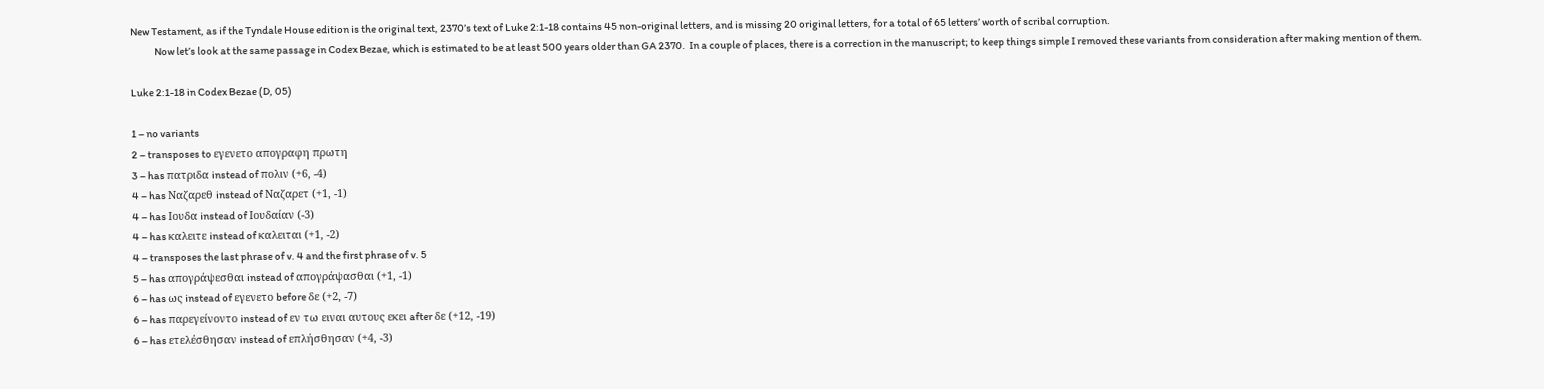New Testament, as if the Tyndale House edition is the original text, 2370’s text of Luke 2:1-18 contains 45 non-original letters, and is missing 20 original letters, for a total of 65 letters’ worth of scribal corruption.
            Now let’s look at the same passage in Codex Bezae, which is estimated to be at least 500 years older than GA 2370.  In a couple of places, there is a correction in the manuscript; to keep things simple I removed these variants from consideration after making mention of them.

Luke 2:1-18 in Codex Bezae (D, 05)

1 – no variants
2 – transposes to εγενετο απογραφη πρωτη
3 – has πατριδα instead of πολιν (+6, -4)
4 – has Ναζαρεθ instead of Ναζαρετ (+1, -1)
4 – has Ιουδα instead of Ιουδαίαν (-3)
4 – has καλειτε instead of καλειται (+1, -2)
4 – transposes the last phrase of v. 4 and the first phrase of v. 5
5 – has απογράψεσθαι instead of απογράψασθαι (+1, -1)
6 – has ως instead of εγενετο before δε (+2, -7)
6 – has παρεγείνοντο instead of εν τω ειναι αυτους εκει after δε (+12, -19)
6 – has ετελέσθησαν instead of επλήσθησαν (+4, -3)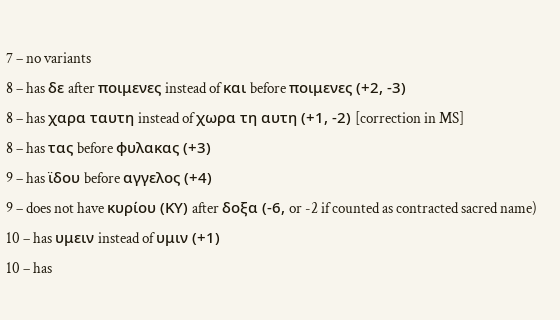7 – no variants
8 – has δε after ποιμενες instead of και before ποιμενες (+2, -3)
8 – has χαρα ταυτη instead of χωρα τη αυτη (+1, -2) [correction in MS]
8 – has τας before φυλακας (+3)
9 – has ϊδου before αγγελος (+4)
9 – does not have κυρίου (ΚΥ) after δοξα (-6, or -2 if counted as contracted sacred name)
10 – has υμειν instead of υμιν (+1)
10 – has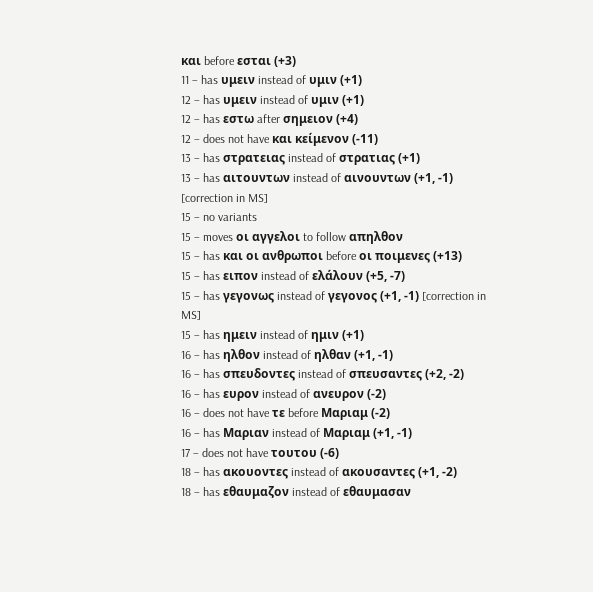και before εσται (+3)
11 – has υμειν instead of υμιν (+1)
12 – has υμειν instead of υμιν (+1)
12 – has εστω after σημειον (+4)
12 – does not have και κείμενον (-11)
13 – has στρατειας instead of στρατιας (+1)
13 – has αιτουντων instead of αινουντων (+1, -1) [correction in MS]
15 – no variants
15 – moves οι αγγελοι to follow απηλθον
15 – has και οι ανθρωποι before οι ποιμενες (+13)
15 – has ειπον instead of ελάλουν (+5, -7)
15 – has γεγονως instead of γεγονος (+1, -1) [correction in MS]
15 – has ημειν instead of ημιν (+1)
16 – has ηλθον instead of ηλθαν (+1, -1)
16 – has σπευδοντες instead of σπευσαντες (+2, -2)
16 – has ευρον instead of ανευρον (-2)
16 – does not have τε before Μαριαμ (-2)
16 – has Μαριαν instead of Μαριαμ (+1, -1)
17 – does not have τουτου (-6)
18 – has ακουοντες instead of ακουσαντες (+1, -2)
18 – has εθαυμαζον instead of εθαυμασαν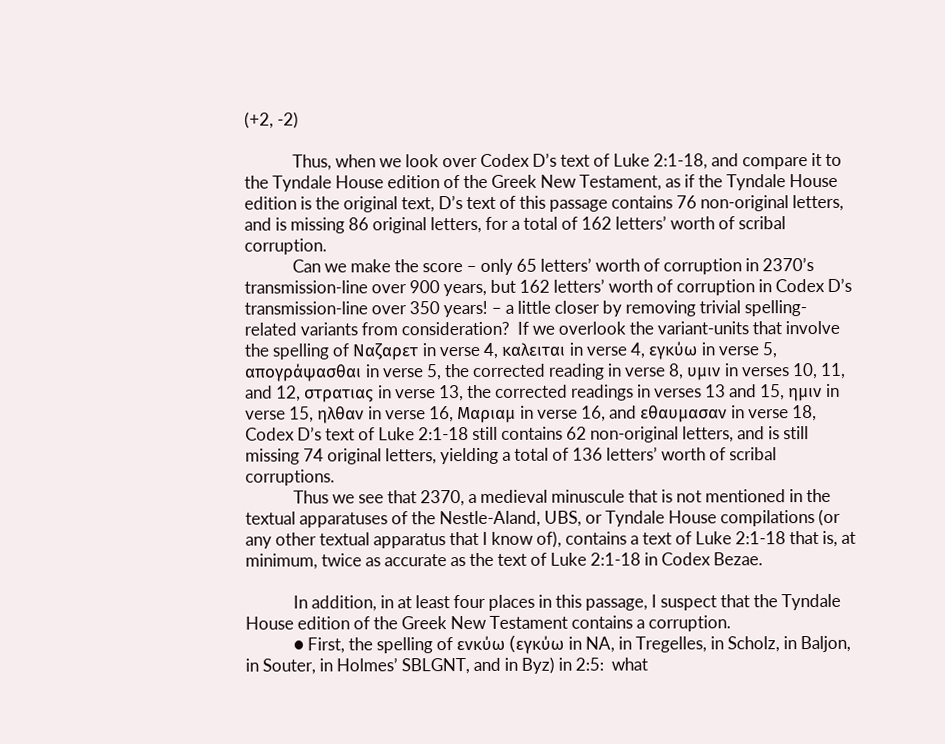(+2, -2)

            Thus, when we look over Codex D’s text of Luke 2:1-18, and compare it to the Tyndale House edition of the Greek New Testament, as if the Tyndale House edition is the original text, D’s text of this passage contains 76 non-original letters, and is missing 86 original letters, for a total of 162 letters’ worth of scribal corruption.
            Can we make the score – only 65 letters’ worth of corruption in 2370’s transmission-line over 900 years, but 162 letters’ worth of corruption in Codex D’s transmission-line over 350 years! – a little closer by removing trivial spelling-related variants from consideration?  If we overlook the variant-units that involve  the spelling of Ναζαρετ in verse 4, καλειται in verse 4, εγκύω in verse 5, απογράψασθαι in verse 5, the corrected reading in verse 8, υμιν in verses 10, 11, and 12, στρατιας in verse 13, the corrected readings in verses 13 and 15, ημιν in verse 15, ηλθαν in verse 16, Μαριαμ in verse 16, and εθαυμασαν in verse 18, Codex D’s text of Luke 2:1-18 still contains 62 non-original letters, and is still missing 74 original letters, yielding a total of 136 letters’ worth of scribal corruptions.
            Thus we see that 2370, a medieval minuscule that is not mentioned in the textual apparatuses of the Nestle-Aland, UBS, or Tyndale House compilations (or any other textual apparatus that I know of), contains a text of Luke 2:1-18 that is, at minimum, twice as accurate as the text of Luke 2:1-18 in Codex Bezae.

            In addition, in at least four places in this passage, I suspect that the Tyndale House edition of the Greek New Testament contains a corruption.
            ● First, the spelling of ενκύω (εγκύω in NA, in Tregelles, in Scholz, in Baljon, in Souter, in Holmes’ SBLGNT, and in Byz) in 2:5:  what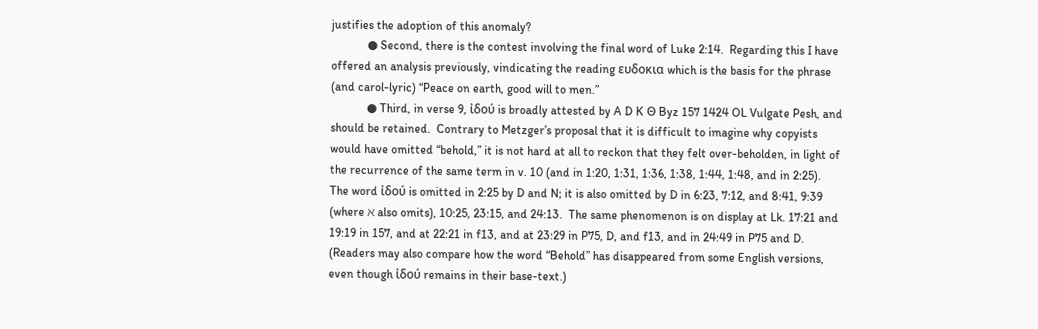justifies the adoption of this anomaly?
            ● Second, there is the contest involving the final word of Luke 2:14.  Regarding this I have offered an analysis previously, vindicating the reading ευδοκια which is the basis for the phrase (and carol-lyric) “Peace on earth, good will to men.”
            ● Third, in verse 9, ἰδού is broadly attested by A D Κ Θ Byz 157 1424 OL Vulgate Pesh, and should be retained.  Contrary to Metzger’s proposal that it is difficult to imagine why copyists would have omitted “behold,” it is not hard at all to reckon that they felt over-beholden, in light of the recurrence of the same term in v. 10 (and in 1:20, 1:31, 1:36, 1:38, 1:44, 1:48, and in 2:25).  The word ἰδού is omitted in 2:25 by D and N; it is also omitted by D in 6:23, 7:12, and 8:41, 9:39 (where ℵ also omits), 10:25, 23:15, and 24:13.  The same phenomenon is on display at Lk. 17:21 and 19:19 in 157, and at 22:21 in f13, and at 23:29 in P75, D, and f13, and in 24:49 in P75 and D.  (Readers may also compare how the word “Behold” has disappeared from some English versions, even though ἰδού remains in their base-text.)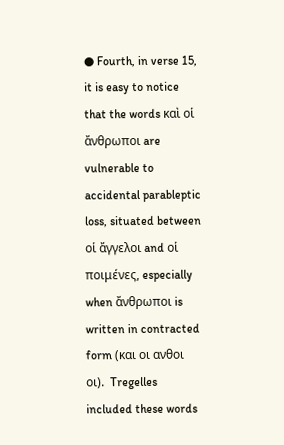● Fourth, in verse 15, it is easy to notice that the words καὶ οἱ ἄνθρωποι are vulnerable to accidental parableptic loss, situated between οἱ ἄγγελοι and οἱ ποιμένες, especially when ἄνθρωποι is written in contracted form (και οι ανθοι οι).  Tregelles included these words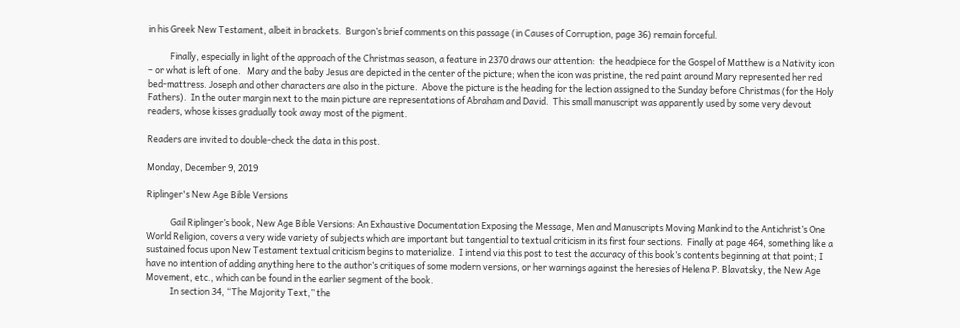in his Greek New Testament, albeit in brackets.  Burgon’s brief comments on this passage (in Causes of Corruption, page 36) remain forceful.

           Finally, especially in light of the approach of the Christmas season, a feature in 2370 draws our attention:  the headpiece for the Gospel of Matthew is a Nativity icon – or what is left of one.   Mary and the baby Jesus are depicted in the center of the picture; when the icon was pristine, the red paint around Mary represented her red bed-mattress. Joseph and other characters are also in the picture.  Above the picture is the heading for the lection assigned to the Sunday before Christmas (for the Holy Fathers).  In the outer margin next to the main picture are representations of Abraham and David.  This small manuscript was apparently used by some very devout readers, whose kisses gradually took away most of the pigment.

Readers are invited to double-check the data in this post.

Monday, December 9, 2019

Riplinger's New Age Bible Versions

            Gail Riplinger’s book, New Age Bible Versions: An Exhaustive Documentation Exposing the Message, Men and Manuscripts Moving Mankind to the Antichrist’s One World Religion, covers a very wide variety of subjects which are important but tangential to textual criticism in its first four sections.  Finally at page 464, something like a sustained focus upon New Testament textual criticism begins to materialize.  I intend via this post to test the accuracy of this book’s contents beginning at that point; I have no intention of adding anything here to the author’s critiques of some modern versions, or her warnings against the heresies of Helena P. Blavatsky, the New Age Movement, etc., which can be found in the earlier segment of the book.
            In section 34, “The Majority Text,” the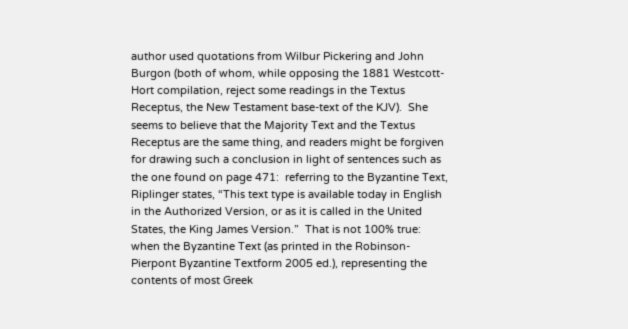author used quotations from Wilbur Pickering and John Burgon (both of whom, while opposing the 1881 Westcott-Hort compilation, reject some readings in the Textus Receptus, the New Testament base-text of the KJV).  She seems to believe that the Majority Text and the Textus Receptus are the same thing, and readers might be forgiven for drawing such a conclusion in light of sentences such as the one found on page 471:  referring to the Byzantine Text, Riplinger states, “This text type is available today in English in the Authorized Version, or as it is called in the United States, the King James Version.”  That is not 100% true:  when the Byzantine Text (as printed in the Robinson-Pierpont Byzantine Textform 2005 ed.), representing the contents of most Greek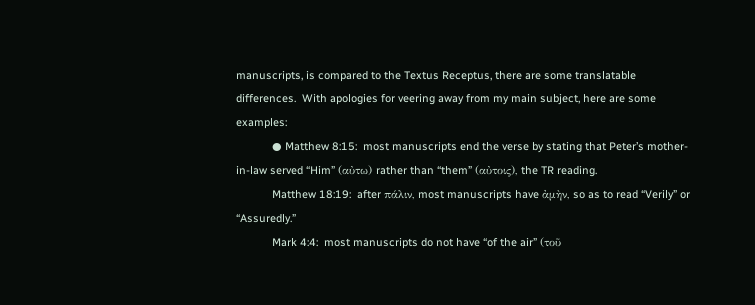manuscripts, is compared to the Textus Receptus, there are some translatable differences.  With apologies for veering away from my main subject, here are some examples:
            ● Matthew 8:15:  most manuscripts end the verse by stating that Peter’s mother-in-law served “Him” (αὐτω) rather than “them” (αὐτοις), the TR reading.
            Matthew 18:19:  after πάλιν, most manuscripts have ἀμὴν, so as to read “Verily” or “Assuredly.”
            Mark 4:4:  most manuscripts do not have “of the air” (τοῦ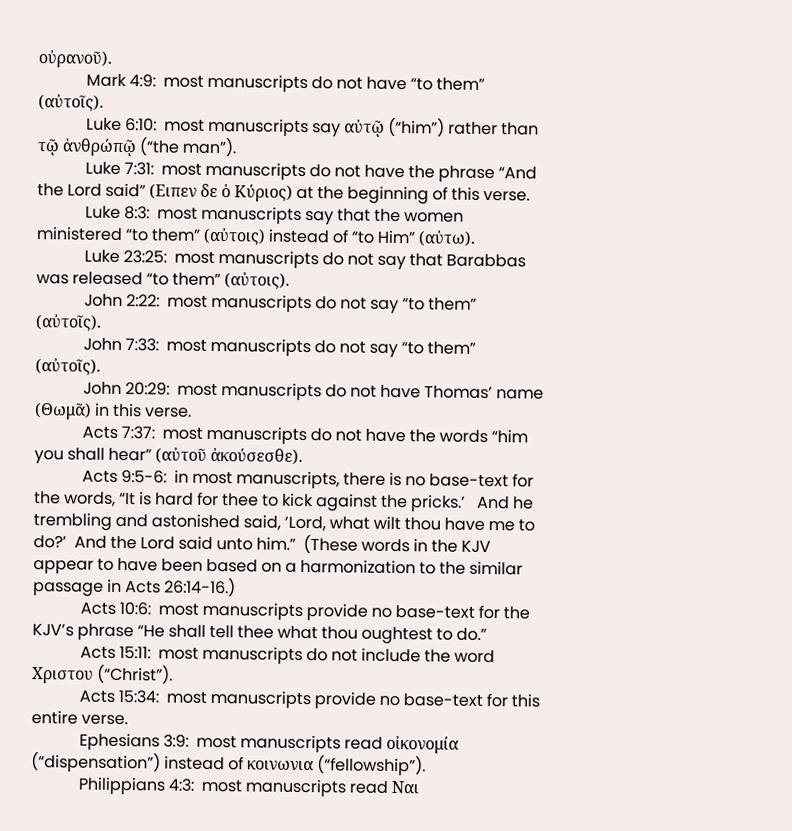οὐρανοῦ).
            Mark 4:9:  most manuscripts do not have “to them” (αὐτοῖς).
            Luke 6:10:  most manuscripts say αὐτῷ (“him”) rather than τῷ ἀνθρώπῷ (“the man”).
            Luke 7:31:  most manuscripts do not have the phrase “And the Lord said” (Ειπεν δε ὁ Κύριος) at the beginning of this verse.
            Luke 8:3:  most manuscripts say that the women ministered “to them” (αὐτοις) instead of “to Him” (αὐτω).
            Luke 23:25:  most manuscripts do not say that Barabbas was released “to them” (αὐτοις).
            John 2:22:  most manuscripts do not say “to them” (αὐτοῖς).
            John 7:33:  most manuscripts do not say “to them” (αὐτοῖς).
            John 20:29:  most manuscripts do not have Thomas’ name (Θωμᾶ) in this verse.
            Acts 7:37:  most manuscripts do not have the words “him you shall hear” (αὐτοῦ ἀκούσεσθε).
            Acts 9:5-6:  in most manuscripts, there is no base-text for the words, “It is hard for thee to kick against the pricks.’   And he trembling and astonished said, ‘Lord, what wilt thou have me to do?’  And the Lord said unto him.”  (These words in the KJV appear to have been based on a harmonization to the similar passage in Acts 26:14-16.)
            Acts 10:6:  most manuscripts provide no base-text for the KJV’s phrase “He shall tell thee what thou oughtest to do.”
            Acts 15:11:  most manuscripts do not include the word Χριστου (“Christ”).
            Acts 15:34:  most manuscripts provide no base-text for this entire verse.
            Ephesians 3:9:  most manuscripts read οἰκονομία (“dispensation”) instead of κοινωνια (“fellowship”).
            Philippians 4:3:  most manuscripts read Ναι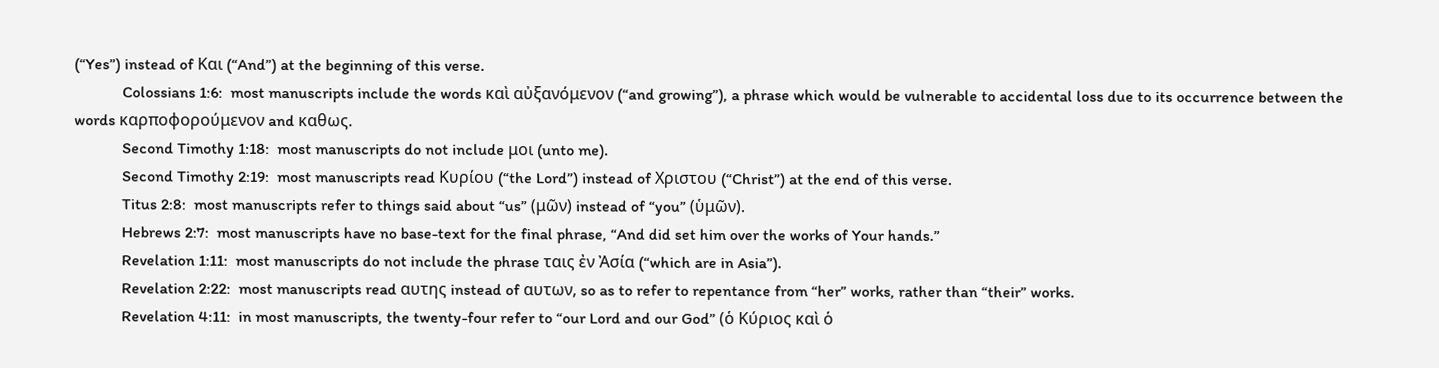(“Yes”) instead of Και (“And”) at the beginning of this verse.
            Colossians 1:6:  most manuscripts include the words καὶ αὐξανόμενον (“and growing”), a phrase which would be vulnerable to accidental loss due to its occurrence between the words καρποφορούμενον and καθως.
            Second Timothy 1:18:  most manuscripts do not include μοι (unto me).
            Second Timothy 2:19:  most manuscripts read Κυρίου (“the Lord”) instead of Χριστου (“Christ”) at the end of this verse.
            Titus 2:8:  most manuscripts refer to things said about “us” (μῶν) instead of “you” (ὑμῶν).
            Hebrews 2:7:  most manuscripts have no base-text for the final phrase, “And did set him over the works of Your hands.”
            Revelation 1:11:  most manuscripts do not include the phrase ταις ἐν Ἀσία (“which are in Asia”).
            Revelation 2:22:  most manuscripts read αυτης instead of αυτων, so as to refer to repentance from “her” works, rather than “their” works.
            Revelation 4:11:  in most manuscripts, the twenty-four refer to “our Lord and our God” (ὁ Κύριος καὶ ὁ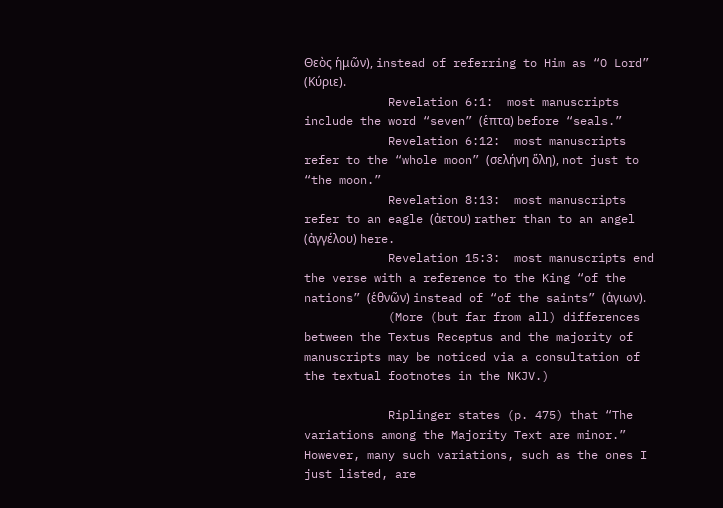Θεὸς ἡμῶν), instead of referring to Him as “O Lord” (Κύριε).
            Revelation 6:1:  most manuscripts include the word “seven” (ἑπτα) before “seals.”
            Revelation 6:12:  most manuscripts refer to the “whole moon” (σελήνη ὅλη), not just to “the moon.”
            Revelation 8:13:  most manuscripts refer to an eagle (ἀετου) rather than to an angel (ἀγγέλου) here.
            Revelation 15:3:  most manuscripts end the verse with a reference to the King “of the nations” (ἑθνῶν) instead of “of the saints” (ἀγιων).
            (More (but far from all) differences between the Textus Receptus and the majority of manuscripts may be noticed via a consultation of the textual footnotes in the NKJV.)

            Riplinger states (p. 475) that “The variations among the Majority Text are minor.”  However, many such variations, such as the ones I just listed, are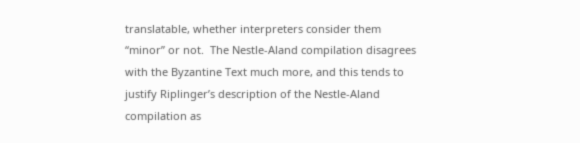translatable, whether interpreters consider them “minor” or not.  The Nestle-Aland compilation disagrees with the Byzantine Text much more, and this tends to justify Riplinger’s description of the Nestle-Aland compilation as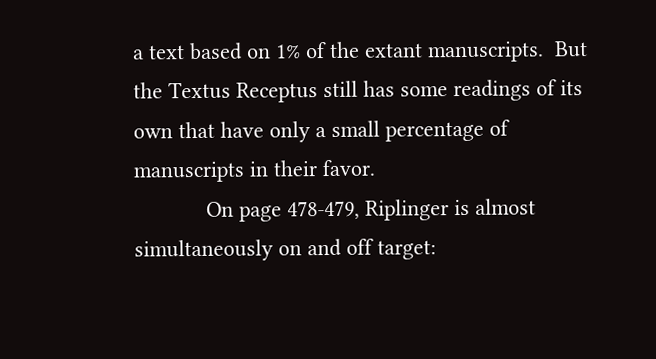a text based on 1% of the extant manuscripts.  But the Textus Receptus still has some readings of its own that have only a small percentage of manuscripts in their favor.
            On page 478-479, Riplinger is almost simultaneously on and off target: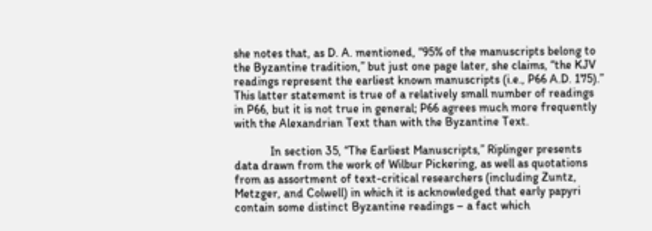she notes that, as D. A. mentioned, “95% of the manuscripts belong to the Byzantine tradition,” but just one page later, she claims, “the KJV readings represent the earliest known manuscripts (i.e., P66 A.D. 175).”  This latter statement is true of a relatively small number of readings in P66, but it is not true in general; P66 agrees much more frequently with the Alexandrian Text than with the Byzantine Text.

            In section 35, “The Earliest Manuscripts,” Riplinger presents data drawn from the work of Wilbur Pickering, as well as quotations from as assortment of text-critical researchers (including Zuntz, Metzger, and Colwell) in which it is acknowledged that early papyri contain some distinct Byzantine readings – a fact which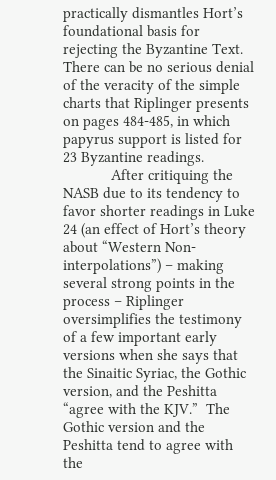practically dismantles Hort’s foundational basis for rejecting the Byzantine Text.  There can be no serious denial of the veracity of the simple charts that Riplinger presents on pages 484-485, in which papyrus support is listed for 23 Byzantine readings.
            After critiquing the NASB due to its tendency to favor shorter readings in Luke 24 (an effect of Hort’s theory about “Western Non-interpolations”) – making several strong points in the process – Riplinger oversimplifies the testimony of a few important early versions when she says that the Sinaitic Syriac, the Gothic version, and the Peshitta “agree with the KJV.”  The Gothic version and the Peshitta tend to agree with the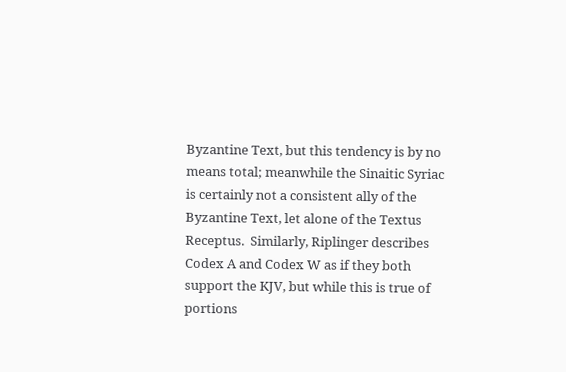Byzantine Text, but this tendency is by no means total; meanwhile the Sinaitic Syriac is certainly not a consistent ally of the Byzantine Text, let alone of the Textus Receptus.  Similarly, Riplinger describes Codex A and Codex W as if they both support the KJV, but while this is true of portions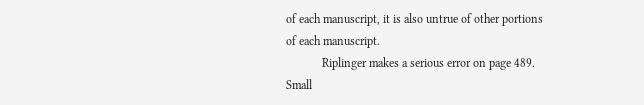of each manuscript, it is also untrue of other portions of each manuscript.
            Riplinger makes a serious error on page 489.  Small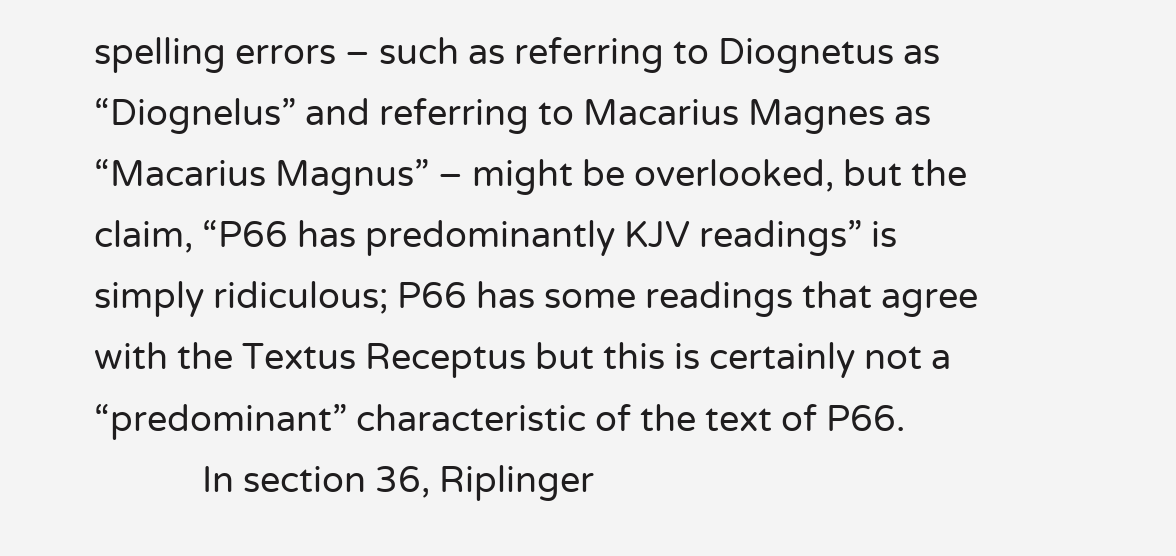spelling errors – such as referring to Diognetus as “Diognelus” and referring to Macarius Magnes as “Macarius Magnus” – might be overlooked, but the claim, “P66 has predominantly KJV readings” is simply ridiculous; P66 has some readings that agree with the Textus Receptus but this is certainly not a “predominant” characteristic of the text of P66.
            In section 36, Riplinger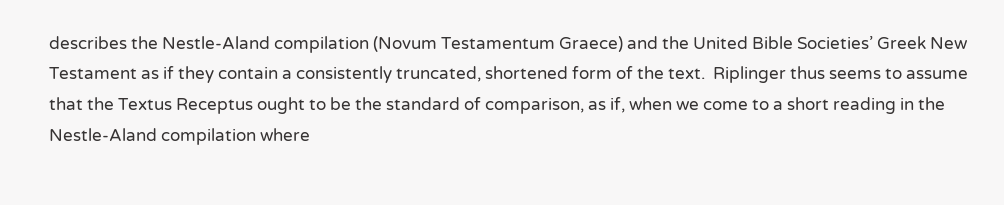describes the Nestle-Aland compilation (Novum Testamentum Graece) and the United Bible Societies’ Greek New Testament as if they contain a consistently truncated, shortened form of the text.  Riplinger thus seems to assume that the Textus Receptus ought to be the standard of comparison, as if, when we come to a short reading in the Nestle-Aland compilation where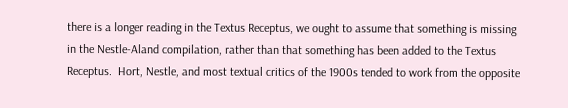there is a longer reading in the Textus Receptus, we ought to assume that something is missing in the Nestle-Aland compilation, rather than that something has been added to the Textus Receptus.  Hort, Nestle, and most textual critics of the 1900s tended to work from the opposite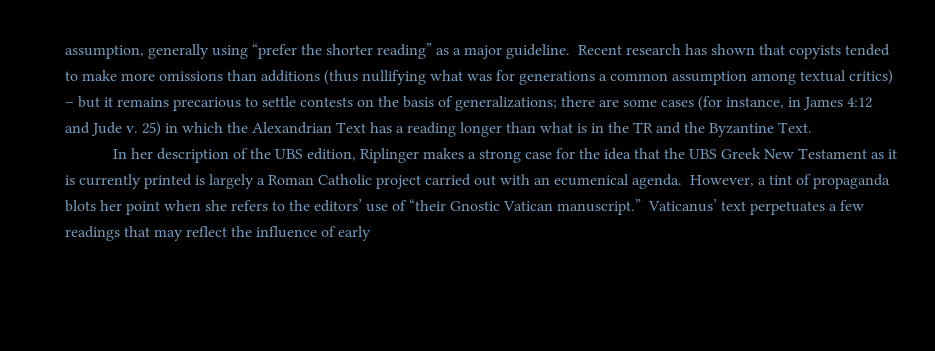assumption, generally using “prefer the shorter reading” as a major guideline.  Recent research has shown that copyists tended to make more omissions than additions (thus nullifying what was for generations a common assumption among textual critics) – but it remains precarious to settle contests on the basis of generalizations; there are some cases (for instance, in James 4:12 and Jude v. 25) in which the Alexandrian Text has a reading longer than what is in the TR and the Byzantine Text.
            In her description of the UBS edition, Riplinger makes a strong case for the idea that the UBS Greek New Testament as it is currently printed is largely a Roman Catholic project carried out with an ecumenical agenda.  However, a tint of propaganda blots her point when she refers to the editors’ use of “their Gnostic Vatican manuscript.”  Vaticanus’ text perpetuates a few readings that may reflect the influence of early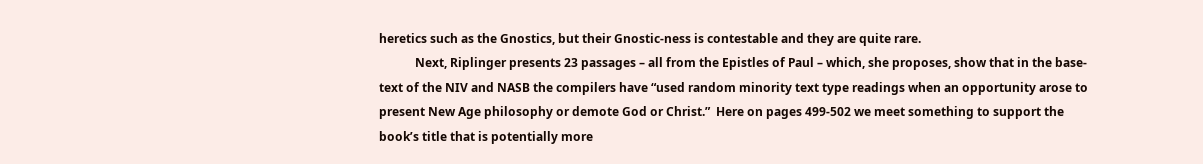heretics such as the Gnostics, but their Gnostic-ness is contestable and they are quite rare.
            Next, Riplinger presents 23 passages – all from the Epistles of Paul – which, she proposes, show that in the base-text of the NIV and NASB the compilers have “used random minority text type readings when an opportunity arose to present New Age philosophy or demote God or Christ.”  Here on pages 499-502 we meet something to support the book’s title that is potentially more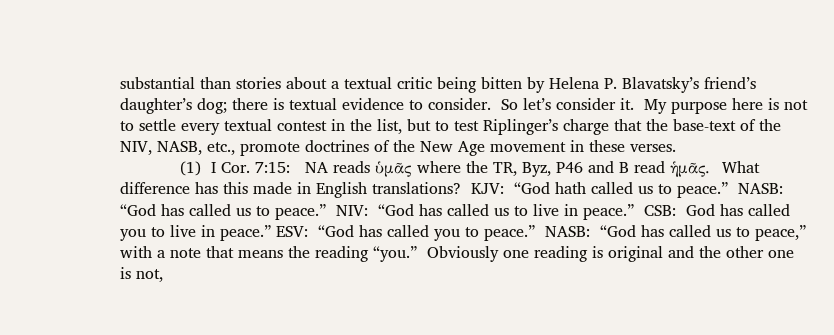substantial than stories about a textual critic being bitten by Helena P. Blavatsky’s friend’s daughter’s dog; there is textual evidence to consider.  So let’s consider it.  My purpose here is not to settle every textual contest in the list, but to test Riplinger’s charge that the base-text of the NIV, NASB, etc., promote doctrines of the New Age movement in these verses.
            (1)  I Cor. 7:15:   NA reads ὑμᾶς where the TR, Byz, P46 and B read ἡμᾶς.  What difference has this made in English translations?  KJV:  “God hath called us to peace.”  NASB:  “God has called us to peace.”  NIV:  “God has called us to live in peace.”  CSB:  God has called you to live in peace.” ESV:  “God has called you to peace.”  NASB:  “God has called us to peace,” with a note that means the reading “you.”  Obviously one reading is original and the other one is not,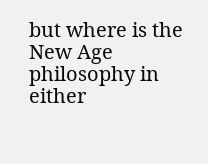but where is the New Age philosophy in either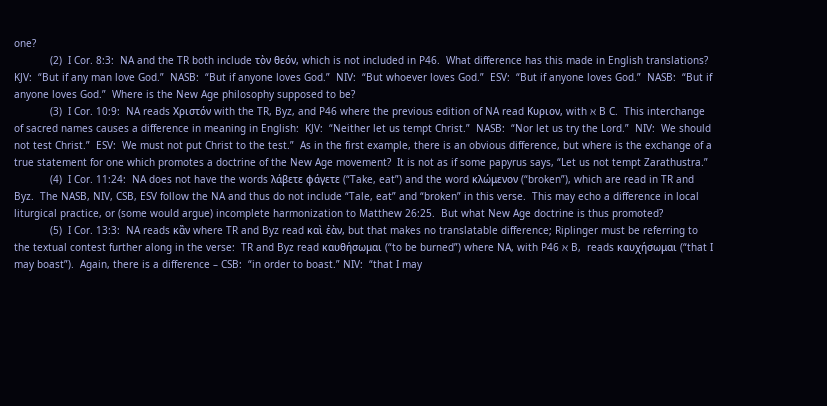one?
            (2)  I Cor. 8:3:  NA and the TR both include τὸν θεόν, which is not included in P46.  What difference has this made in English translations?  KJV:  “But if any man love God.”  NASB:  “But if anyone loves God.”  NIV:  “But whoever loves God.”  ESV:  “But if anyone loves God.”  NASB:  “But if anyone loves God.”  Where is the New Age philosophy supposed to be?
            (3)  I Cor. 10:9:  NA reads Χριστόν with the TR, Byz, and P46 where the previous edition of NA read Κυριον, with ℵ B C.  This interchange of sacred names causes a difference in meaning in English:  KJV:  “Neither let us tempt Christ.”  NASB:  “Nor let us try the Lord.”  NIV:  We should not test Christ.”  ESV:  We must not put Christ to the test.”  As in the first example, there is an obvious difference, but where is the exchange of a true statement for one which promotes a doctrine of the New Age movement?  It is not as if some papyrus says, “Let us not tempt Zarathustra.”
            (4)  I Cor. 11:24:  NA does not have the words λάβετε φάγετε (“Take, eat”) and the word κλώμενον (“broken”), which are read in TR and Byz.  The NASB, NIV, CSB, ESV follow the NA and thus do not include “Tale, eat” and “broken” in this verse.  This may echo a difference in local liturgical practice, or (some would argue) incomplete harmonization to Matthew 26:25.  But what New Age doctrine is thus promoted?
            (5)  I Cor. 13:3:  NA reads κἂν where TR and Byz read καὶ ἐὰν, but that makes no translatable difference; Riplinger must be referring to the textual contest further along in the verse:  TR and Byz read καυθήσωμαι (“to be burned”) where NA, with P46 ℵ B,  reads καυχήσωμαι (“that I may boast”).  Again, there is a difference – CSB:  “in order to boast.” NIV:  “that I may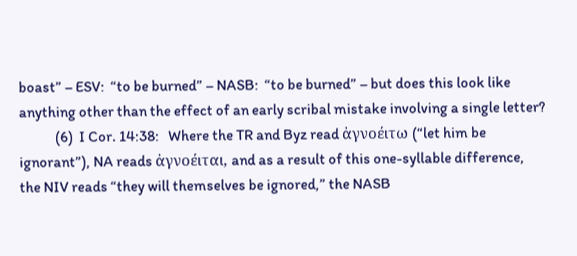boast” – ESV:  “to be burned” – NASB:  “to be burned” – but does this look like anything other than the effect of an early scribal mistake involving a single letter?
            (6)  I Cor. 14:38:   Where the TR and Byz read ἀγνοέιτω (“let him be ignorant”), NA reads ἀγνοέιται, and as a result of this one-syllable difference, the NIV reads “they will themselves be ignored,” the NASB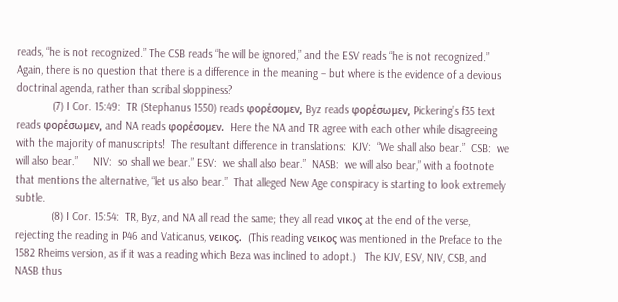reads, “he is not recognized.” The CSB reads “he will be ignored,” and the ESV reads “he is not recognized.”  Again, there is no question that there is a difference in the meaning – but where is the evidence of a devious doctrinal agenda, rather than scribal sloppiness?
            (7) I Cor. 15:49:  TR (Stephanus 1550) reads φορέσομεν, Byz reads φορέσωμεν, Pickering’s f35 text reads φορέσωμεν, and NA reads φορέσομεν.  Here the NA and TR agree with each other while disagreeing with the majority of manuscripts!  The resultant difference in translations:  KJV:  “We shall also bear.”  CSB:  we will also bear.”     NIV:  so shall we bear.” ESV:  we shall also bear.”  NASB:  we will also bear,” with a footnote that mentions the alternative, “let us also bear.”  That alleged New Age conspiracy is starting to look extremely subtle.
            (8) I Cor. 15:54:  TR, Byz, and NA all read the same; they all read νικος at the end of the verse, rejecting the reading in P46 and Vaticanus, νεικος.  (This reading νεικος was mentioned in the Preface to the 1582 Rheims version, as if it was a reading which Beza was inclined to adopt.)   The KJV, ESV, NIV, CSB, and NASB thus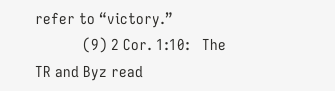refer to “victory.”
            (9) 2 Cor. 1:10:   The TR and Byz read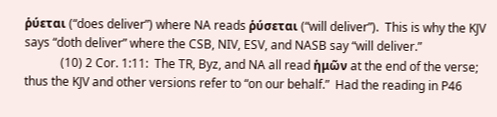ῥύεται (“does deliver”) where NA reads ῥύσεται (“will deliver”).  This is why the KJV says “doth deliver” where the CSB, NIV, ESV, and NASB say “will deliver.”
            (10) 2 Cor. 1:11:  The TR, Byz, and NA all read ἡμῶν at the end of the verse; thus the KJV and other versions refer to “on our behalf.”  Had the reading in P46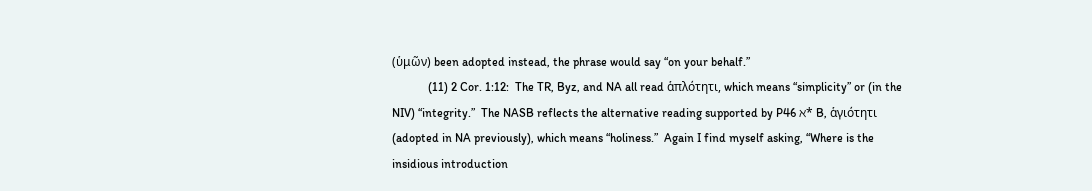(ὑμῶν) been adopted instead, the phrase would say “on your behalf.”
            (11) 2 Cor. 1:12:  The TR, Byz, and NA all read ἁπλότητι, which means “simplicity” or (in the NIV) “integrity.”  The NASB reflects the alternative reading supported by P46 ℵ* B, ἁγιότητι (adopted in NA previously), which means “holiness.”  Again I find myself asking, “Where is the insidious introduction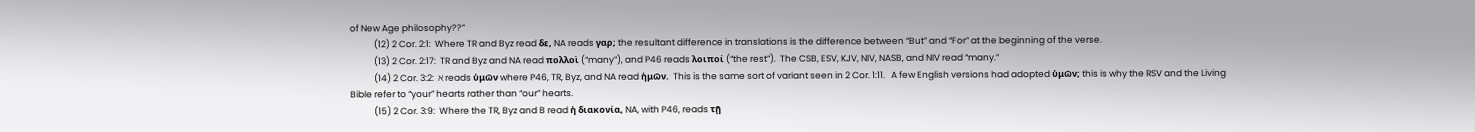of New Age philosophy??”
            (12) 2 Cor. 2:1:  Where TR and Byz read δε, NA reads γαρ; the resultant difference in translations is the difference between “But” and “For” at the beginning of the verse.
            (13) 2 Cor. 2:17:  TR and Byz and NA read πολλοὶ (“many”), and P46 reads λοιποί (“the rest”).  The CSB, ESV, KJV, NIV, NASB, and NIV read “many.”
            (14) 2 Cor. 3:2:  ℵ reads ὑμῶν where P46, TR, Byz, and NA read ἡμῶν.  This is the same sort of variant seen in 2 Cor. 1:11.   A few English versions had adopted ὑμῶν; this is why the RSV and the Living Bible refer to “your” hearts rather than “our” hearts.
            (15) 2 Cor. 3:9:  Where the TR, Byz and B read ἡ διακονία, NA, with P46, reads τῇ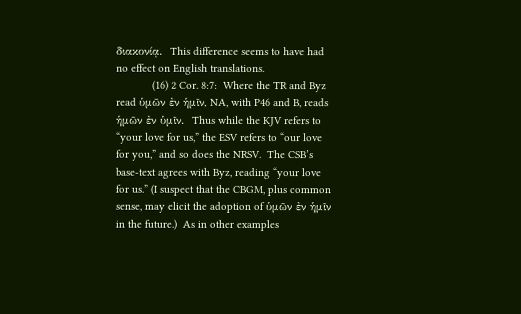διακονίᾳ.  This difference seems to have had no effect on English translations.
            (16) 2 Cor. 8:7:  Where the TR and Byz read ὑμῶν ἐν ἡμῖν, NA, with P46 and B, reads ἡμῶν ἐν ὑμῖν.  Thus while the KJV refers to “your love for us,” the ESV refers to “our love for you,” and so does the NRSV.  The CSB’s base-text agrees with Byz, reading “your love for us.” (I suspect that the CBGM, plus common sense, may elicit the adoption of ὑμῶν ἐν ἡμῖν in the future.)  As in other examples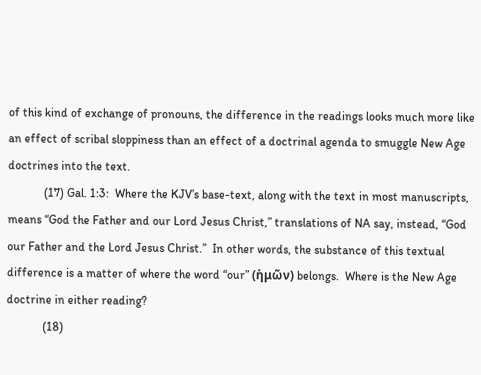of this kind of exchange of pronouns, the difference in the readings looks much more like an effect of scribal sloppiness than an effect of a doctrinal agenda to smuggle New Age doctrines into the text.
            (17) Gal. 1:3:  Where the KJV’s base-text, along with the text in most manuscripts, means “God the Father and our Lord Jesus Christ,” translations of NA say, instead, “God our Father and the Lord Jesus Christ.”  In other words, the substance of this textual difference is a matter of where the word “our” (ἡμῶν) belongs.  Where is the New Age doctrine in either reading?
            (18)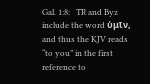Gal. 1:8:   TR and Byz include the word ὑμῖν, and thus the KJV reads “to you” in the first reference to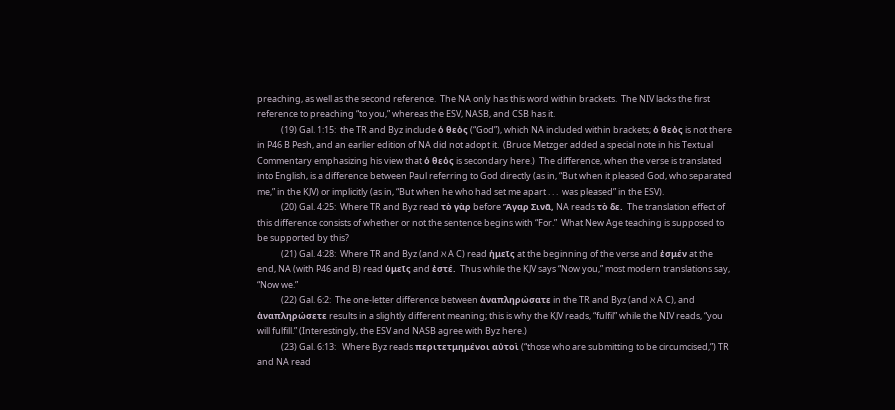preaching, as well as the second reference.  The NA only has this word within brackets.  The NIV lacks the first reference to preaching “to you,” whereas the ESV, NASB, and CSB has it.
            (19) Gal. 1:15:  the TR and Byz include ὁ θεὀς (“God”), which NA included within brackets; ὁ θεὀς is not there in P46 B Pesh, and an earlier edition of NA did not adopt it.  (Bruce Metzger added a special note in his Textual Commentary emphasizing his view that ὁ θεὀς is secondary here.)  The difference, when the verse is translated into English, is a difference between Paul referring to God directly (as in, “But when it pleased God, who separated me,” in the KJV) or implicitly (as in, “But when he who had set me apart . . .  was pleased” in the ESV).
            (20) Gal. 4:25:  Where TR and Byz read τὸ γὰρ before Ἅγαρ Σινᾶ, NA reads τὸ δε.  The translation effect of this difference consists of whether or not the sentence begins with “For.”  What New Age teaching is supposed to be supported by this?
            (21) Gal. 4:28:  Where TR and Byz (and ℵ A C) read ἡμεῖς at the beginning of the verse and ἐσμέν at the end, NA (with P46 and B) read ὑμεῖς and ἐστέ.  Thus while the KJV says “Now you,” most modern translations say, “Now we.”
            (22) Gal. 6:2:  The one-letter difference between ἀναπληρώσατε in the TR and Byz (and ℵ A C), and ἀναπληρώσετε results in a slightly different meaning; this is why the KJV reads, “fulfil” while the NIV reads, “you will fulfill.” (Interestingly, the ESV and NASB agree with Byz here.)
            (23) Gal. 6:13:   Where Byz reads περιτετμημένοι αὐτοὶ (“those who are submitting to be circumcised,”) TR and NA read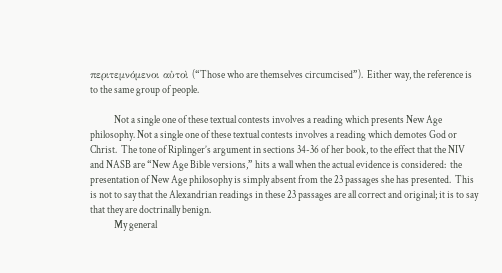περιτεμνόμενοι αὐτοὶ (“Those who are themselves circumcised”).  Either way, the reference is to the same group of people.

            Not a single one of these textual contests involves a reading which presents New Age philosophy. Not a single one of these textual contests involves a reading which demotes God or Christ.  The tone of Riplinger’s argument in sections 34-36 of her book, to the effect that the NIV and NASB are “New Age Bible versions,” hits a wall when the actual evidence is considered:  the presentation of New Age philosophy is simply absent from the 23 passages she has presented.  This is not to say that the Alexandrian readings in these 23 passages are all correct and original; it is to say that they are doctrinally benign.
            My general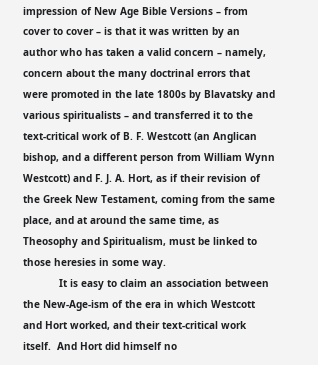impression of New Age Bible Versions – from cover to cover – is that it was written by an author who has taken a valid concern – namely, concern about the many doctrinal errors that were promoted in the late 1800s by Blavatsky and various spiritualists – and transferred it to the text-critical work of B. F. Westcott (an Anglican bishop, and a different person from William Wynn Westcott) and F. J. A. Hort, as if their revision of the Greek New Testament, coming from the same place, and at around the same time, as Theosophy and Spiritualism, must be linked to those heresies in some way.
            It is easy to claim an association between the New-Age-ism of the era in which Westcott and Hort worked, and their text-critical work itself.  And Hort did himself no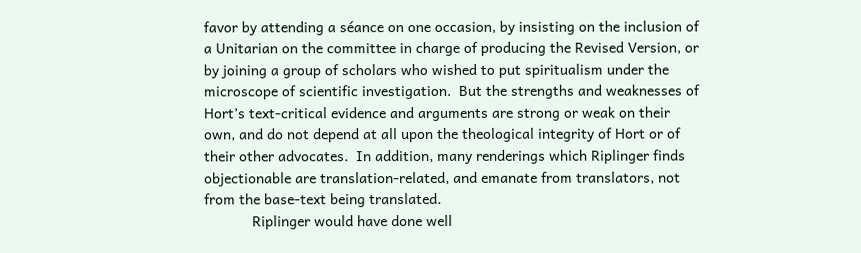favor by attending a séance on one occasion, by insisting on the inclusion of a Unitarian on the committee in charge of producing the Revised Version, or by joining a group of scholars who wished to put spiritualism under the microscope of scientific investigation.  But the strengths and weaknesses of Hort’s text-critical evidence and arguments are strong or weak on their own, and do not depend at all upon the theological integrity of Hort or of their other advocates.  In addition, many renderings which Riplinger finds objectionable are translation-related, and emanate from translators, not from the base-text being translated.
            Riplinger would have done well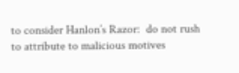to consider Hanlon’s Razor:  do not rush to attribute to malicious motives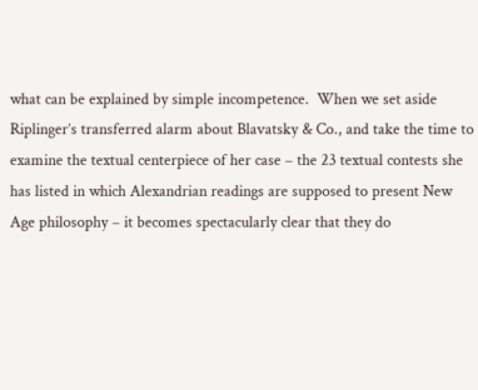what can be explained by simple incompetence.  When we set aside Riplinger’s transferred alarm about Blavatsky & Co., and take the time to examine the textual centerpiece of her case – the 23 textual contests she has listed in which Alexandrian readings are supposed to present New Age philosophy – it becomes spectacularly clear that they do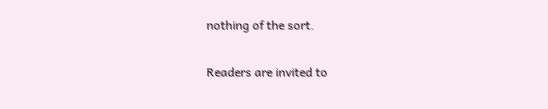nothing of the sort.

Readers are invited to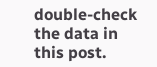double-check the data in this post.